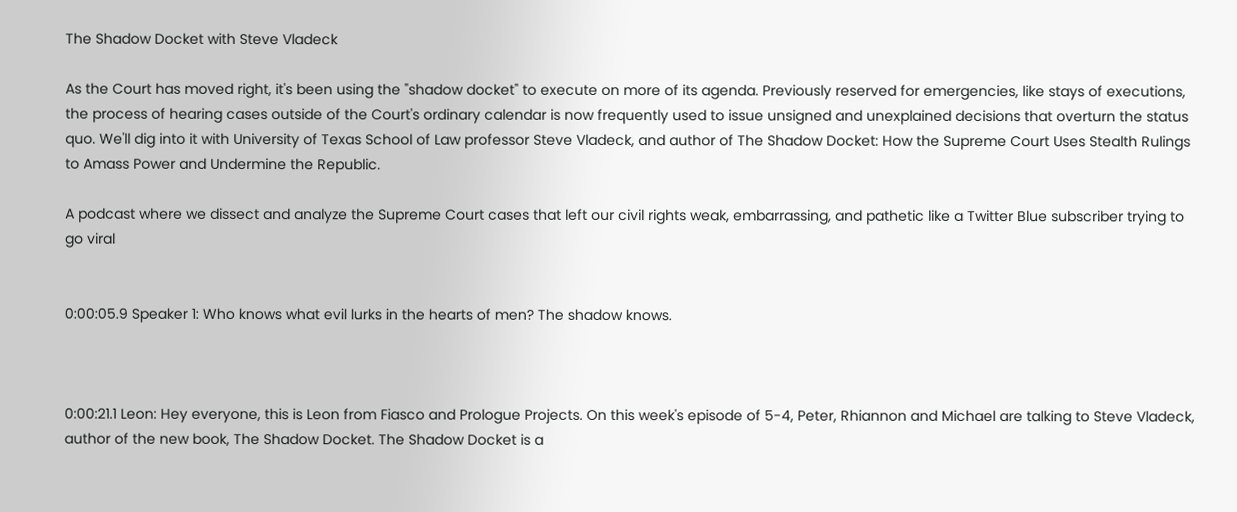The Shadow Docket with Steve Vladeck

As the Court has moved right, it's been using the "shadow docket" to execute on more of its agenda. Previously reserved for emergencies, like stays of executions, the process of hearing cases outside of the Court's ordinary calendar is now frequently used to issue unsigned and unexplained decisions that overturn the status quo. We'll dig into it with University of Texas School of Law professor Steve Vladeck, and author of The Shadow Docket: How the Supreme Court Uses Stealth Rulings to Amass Power and Undermine the Republic.

A podcast where we dissect and analyze the Supreme Court cases that left our civil rights weak, embarrassing, and pathetic like a Twitter Blue subscriber trying to go viral


0:00:05.9 Speaker 1: Who knows what evil lurks in the hearts of men? The shadow knows.



0:00:21.1 Leon: Hey everyone, this is Leon from Fiasco and Prologue Projects. On this week's episode of 5-4, Peter, Rhiannon and Michael are talking to Steve Vladeck, author of the new book, The Shadow Docket. The Shadow Docket is a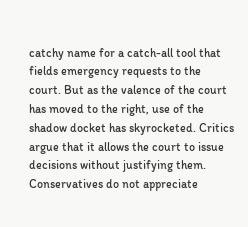catchy name for a catch-all tool that fields emergency requests to the court. But as the valence of the court has moved to the right, use of the shadow docket has skyrocketed. Critics argue that it allows the court to issue decisions without justifying them. Conservatives do not appreciate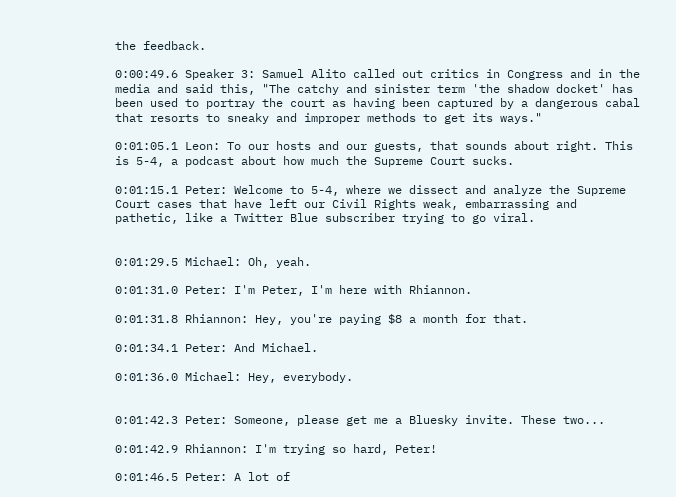the feedback.

0:00:49.6 Speaker 3: Samuel Alito called out critics in Congress and in the media and said this, "The catchy and sinister term 'the shadow docket' has been used to portray the court as having been captured by a dangerous cabal that resorts to sneaky and improper methods to get its ways."

0:01:05.1 Leon: To our hosts and our guests, that sounds about right. This is 5-4, a podcast about how much the Supreme Court sucks.

0:01:15.1 Peter: Welcome to 5-4, where we dissect and analyze the Supreme Court cases that have left our Civil Rights weak, embarrassing and pathetic, like a Twitter Blue subscriber trying to go viral.


0:01:29.5 Michael: Oh, yeah.

0:01:31.0 Peter: I'm Peter, I'm here with Rhiannon.

0:01:31.8 Rhiannon: Hey, you're paying $8 a month for that.

0:01:34.1 Peter: And Michael.

0:01:36.0 Michael: Hey, everybody.


0:01:42.3 Peter: Someone, please get me a Bluesky invite. These two...

0:01:42.9 Rhiannon: I'm trying so hard, Peter!

0:01:46.5 Peter: A lot of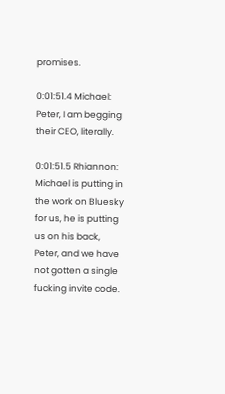promises.

0:01:51.4 Michael: Peter, I am begging their CEO, literally.

0:01:51.5 Rhiannon: Michael is putting in the work on Bluesky for us, he is putting us on his back, Peter, and we have not gotten a single fucking invite code.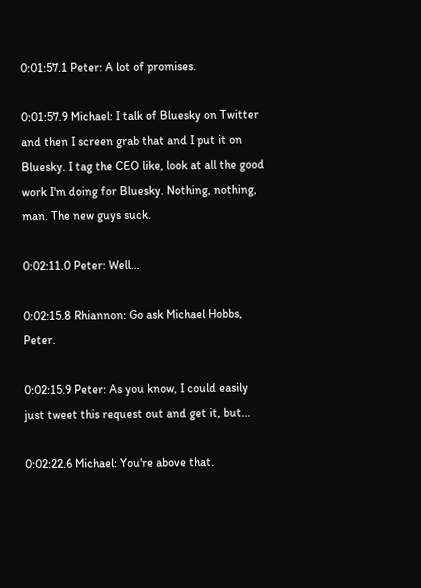0:01:57.1 Peter: A lot of promises.

0:01:57.9 Michael: I talk of Bluesky on Twitter and then I screen grab that and I put it on Bluesky. I tag the CEO like, look at all the good work I'm doing for Bluesky. Nothing, nothing, man. The new guys suck.

0:02:11.0 Peter: Well...

0:02:15.8 Rhiannon: Go ask Michael Hobbs, Peter.

0:02:15.9 Peter: As you know, I could easily just tweet this request out and get it, but...

0:02:22.6 Michael: You're above that.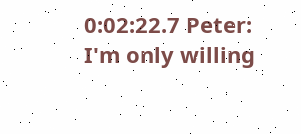0:02:22.7 Peter: I'm only willing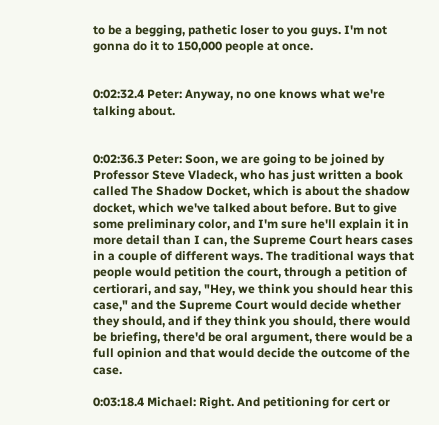to be a begging, pathetic loser to you guys. I'm not gonna do it to 150,000 people at once.


0:02:32.4 Peter: Anyway, no one knows what we're talking about.


0:02:36.3 Peter: Soon, we are going to be joined by Professor Steve Vladeck, who has just written a book called The Shadow Docket, which is about the shadow docket, which we've talked about before. But to give some preliminary color, and I'm sure he'll explain it in more detail than I can, the Supreme Court hears cases in a couple of different ways. The traditional ways that people would petition the court, through a petition of certiorari, and say, "Hey, we think you should hear this case," and the Supreme Court would decide whether they should, and if they think you should, there would be briefing, there'd be oral argument, there would be a full opinion and that would decide the outcome of the case.

0:03:18.4 Michael: Right. And petitioning for cert or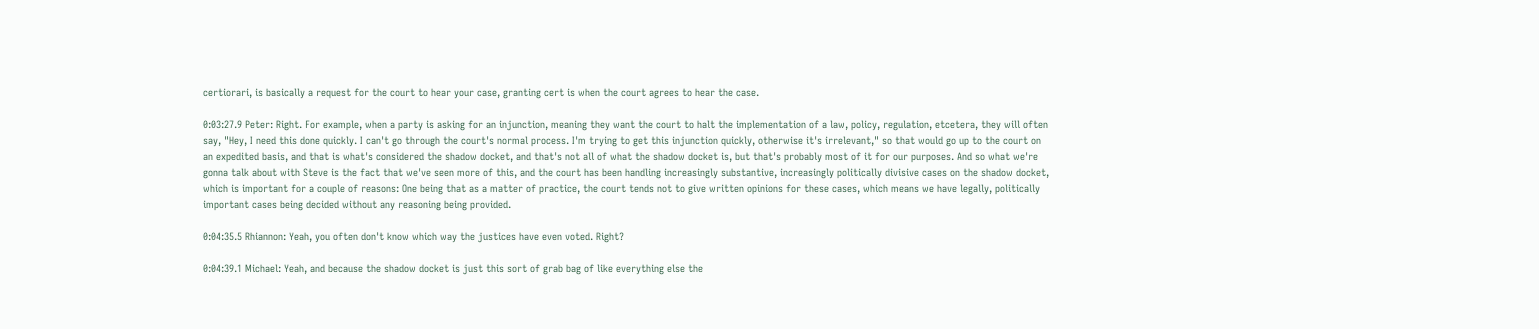certiorari, is basically a request for the court to hear your case, granting cert is when the court agrees to hear the case.

0:03:27.9 Peter: Right. For example, when a party is asking for an injunction, meaning they want the court to halt the implementation of a law, policy, regulation, etcetera, they will often say, "Hey, I need this done quickly. I can't go through the court's normal process. I'm trying to get this injunction quickly, otherwise it's irrelevant," so that would go up to the court on an expedited basis, and that is what's considered the shadow docket, and that's not all of what the shadow docket is, but that's probably most of it for our purposes. And so what we're gonna talk about with Steve is the fact that we've seen more of this, and the court has been handling increasingly substantive, increasingly politically divisive cases on the shadow docket, which is important for a couple of reasons: One being that as a matter of practice, the court tends not to give written opinions for these cases, which means we have legally, politically important cases being decided without any reasoning being provided.

0:04:35.5 Rhiannon: Yeah, you often don't know which way the justices have even voted. Right?

0:04:39.1 Michael: Yeah, and because the shadow docket is just this sort of grab bag of like everything else the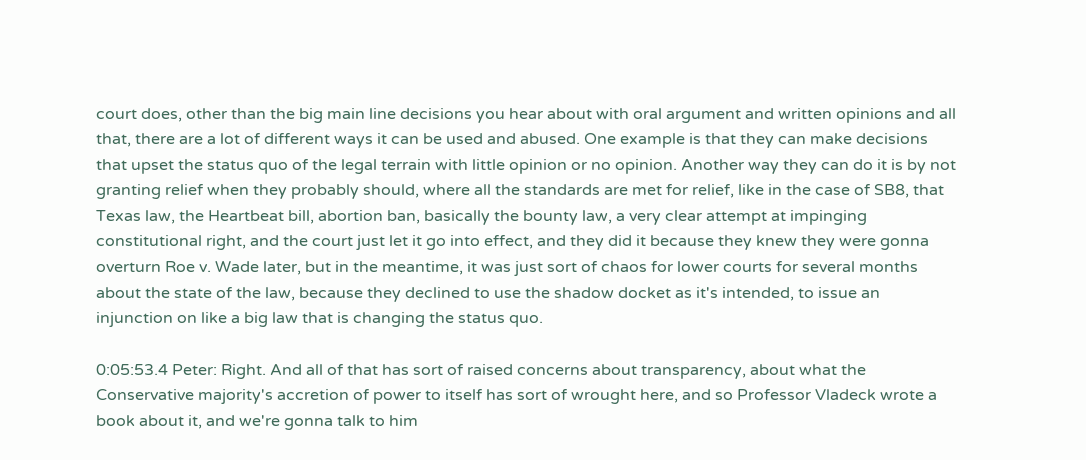court does, other than the big main line decisions you hear about with oral argument and written opinions and all that, there are a lot of different ways it can be used and abused. One example is that they can make decisions that upset the status quo of the legal terrain with little opinion or no opinion. Another way they can do it is by not granting relief when they probably should, where all the standards are met for relief, like in the case of SB8, that Texas law, the Heartbeat bill, abortion ban, basically the bounty law, a very clear attempt at impinging constitutional right, and the court just let it go into effect, and they did it because they knew they were gonna overturn Roe v. Wade later, but in the meantime, it was just sort of chaos for lower courts for several months about the state of the law, because they declined to use the shadow docket as it's intended, to issue an injunction on like a big law that is changing the status quo.

0:05:53.4 Peter: Right. And all of that has sort of raised concerns about transparency, about what the Conservative majority's accretion of power to itself has sort of wrought here, and so Professor Vladeck wrote a book about it, and we're gonna talk to him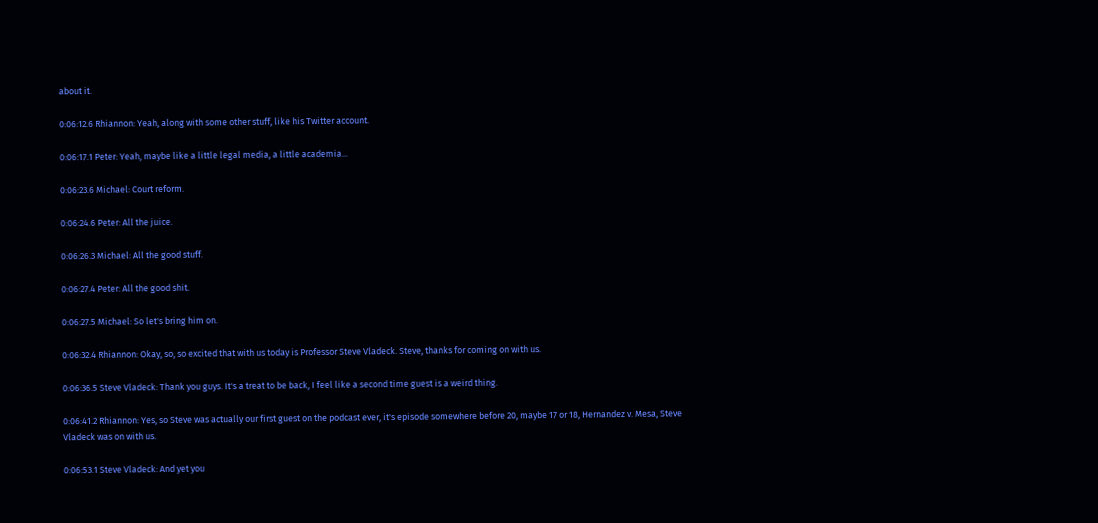about it.

0:06:12.6 Rhiannon: Yeah, along with some other stuff, like his Twitter account.

0:06:17.1 Peter: Yeah, maybe like a little legal media, a little academia...

0:06:23.6 Michael: Court reform.

0:06:24.6 Peter: All the juice.

0:06:26.3 Michael: All the good stuff.

0:06:27.4 Peter: All the good shit.

0:06:27.5 Michael: So let's bring him on.

0:06:32.4 Rhiannon: Okay, so, so excited that with us today is Professor Steve Vladeck. Steve, thanks for coming on with us.

0:06:36.5 Steve Vladeck: Thank you guys. It's a treat to be back, I feel like a second time guest is a weird thing.

0:06:41.2 Rhiannon: Yes, so Steve was actually our first guest on the podcast ever, it's episode somewhere before 20, maybe 17 or 18, Hernandez v. Mesa, Steve Vladeck was on with us.

0:06:53.1 Steve Vladeck: And yet you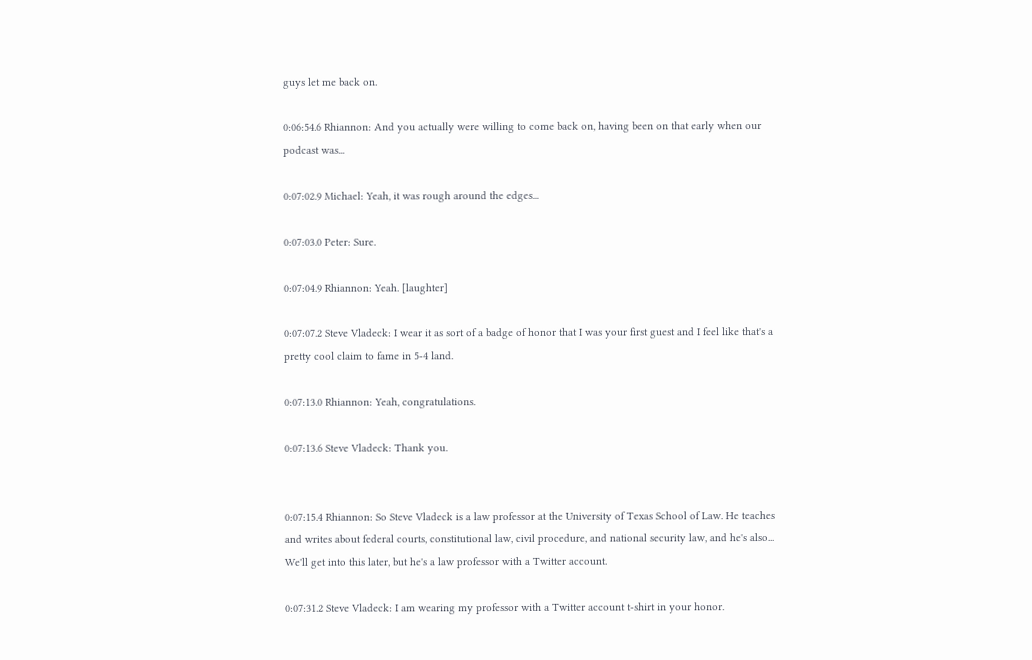guys let me back on.

0:06:54.6 Rhiannon: And you actually were willing to come back on, having been on that early when our podcast was...

0:07:02.9 Michael: Yeah, it was rough around the edges...

0:07:03.0 Peter: Sure.

0:07:04.9 Rhiannon: Yeah. [laughter]

0:07:07.2 Steve Vladeck: I wear it as sort of a badge of honor that I was your first guest and I feel like that's a pretty cool claim to fame in 5-4 land.

0:07:13.0 Rhiannon: Yeah, congratulations.

0:07:13.6 Steve Vladeck: Thank you.


0:07:15.4 Rhiannon: So Steve Vladeck is a law professor at the University of Texas School of Law. He teaches and writes about federal courts, constitutional law, civil procedure, and national security law, and he's also... We'll get into this later, but he's a law professor with a Twitter account.

0:07:31.2 Steve Vladeck: I am wearing my professor with a Twitter account t-shirt in your honor.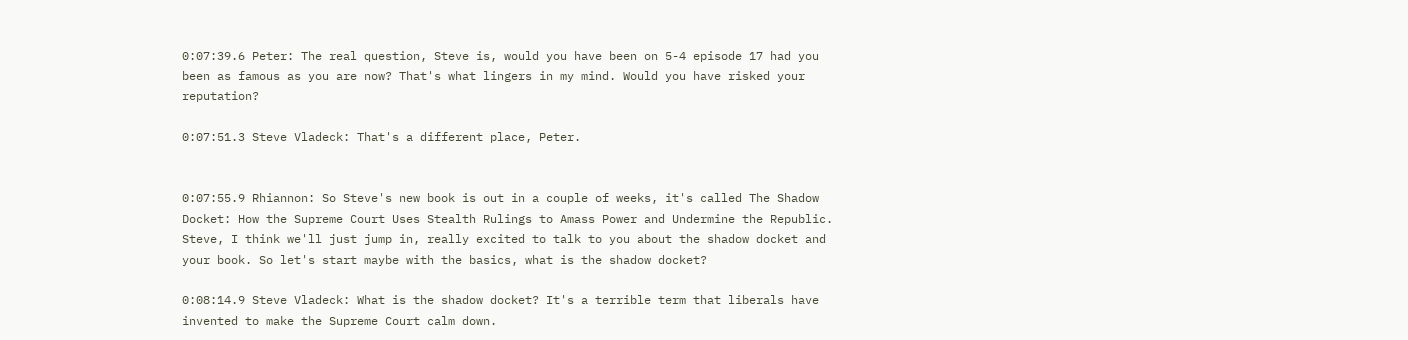0:07:39.6 Peter: The real question, Steve is, would you have been on 5-4 episode 17 had you been as famous as you are now? That's what lingers in my mind. Would you have risked your reputation?

0:07:51.3 Steve Vladeck: That's a different place, Peter.


0:07:55.9 Rhiannon: So Steve's new book is out in a couple of weeks, it's called The Shadow Docket: How the Supreme Court Uses Stealth Rulings to Amass Power and Undermine the Republic. Steve, I think we'll just jump in, really excited to talk to you about the shadow docket and your book. So let's start maybe with the basics, what is the shadow docket?

0:08:14.9 Steve Vladeck: What is the shadow docket? It's a terrible term that liberals have invented to make the Supreme Court calm down.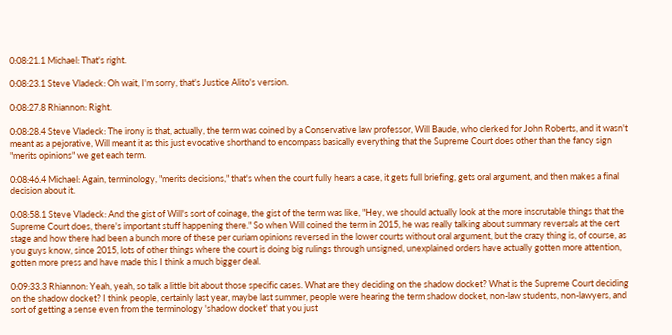0:08:21.1 Michael: That's right.

0:08:23.1 Steve Vladeck: Oh wait, I'm sorry, that's Justice Alito's version.

0:08:27.8 Rhiannon: Right.

0:08:28.4 Steve Vladeck: The irony is that, actually, the term was coined by a Conservative law professor, Will Baude, who clerked for John Roberts, and it wasn't meant as a pejorative, Will meant it as this just evocative shorthand to encompass basically everything that the Supreme Court does other than the fancy sign "merits opinions" we get each term.

0:08:46.4 Michael: Again, terminology, "merits decisions," that's when the court fully hears a case, it gets full briefing, gets oral argument, and then makes a final decision about it.

0:08:58.1 Steve Vladeck: And the gist of Will's sort of coinage, the gist of the term was like, "Hey, we should actually look at the more inscrutable things that the Supreme Court does, there's important stuff happening there." So when Will coined the term in 2015, he was really talking about summary reversals at the cert stage and how there had been a bunch more of these per curiam opinions reversed in the lower courts without oral argument, but the crazy thing is, of course, as you guys know, since 2015, lots of other things where the court is doing big rulings through unsigned, unexplained orders have actually gotten more attention, gotten more press and have made this I think a much bigger deal.

0:09:33.3 Rhiannon: Yeah, yeah, so talk a little bit about those specific cases. What are they deciding on the shadow docket? What is the Supreme Court deciding on the shadow docket? I think people, certainly last year, maybe last summer, people were hearing the term shadow docket, non-law students, non-lawyers, and sort of getting a sense even from the terminology 'shadow docket' that you just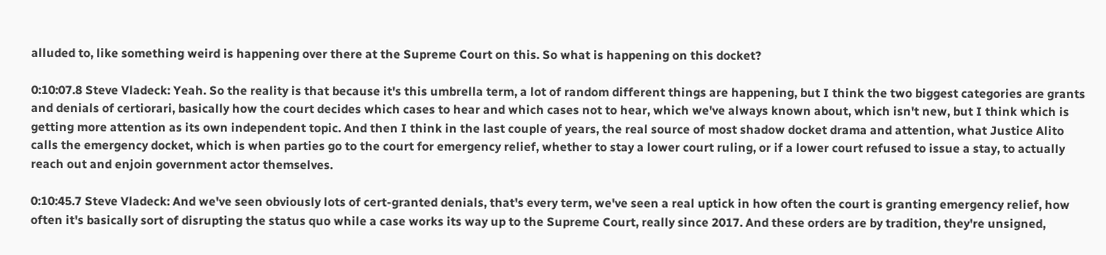alluded to, like something weird is happening over there at the Supreme Court on this. So what is happening on this docket?

0:10:07.8 Steve Vladeck: Yeah. So the reality is that because it's this umbrella term, a lot of random different things are happening, but I think the two biggest categories are grants and denials of certiorari, basically how the court decides which cases to hear and which cases not to hear, which we've always known about, which isn't new, but I think which is getting more attention as its own independent topic. And then I think in the last couple of years, the real source of most shadow docket drama and attention, what Justice Alito calls the emergency docket, which is when parties go to the court for emergency relief, whether to stay a lower court ruling, or if a lower court refused to issue a stay, to actually reach out and enjoin government actor themselves.

0:10:45.7 Steve Vladeck: And we've seen obviously lots of cert-granted denials, that's every term, we've seen a real uptick in how often the court is granting emergency relief, how often it's basically sort of disrupting the status quo while a case works its way up to the Supreme Court, really since 2017. And these orders are by tradition, they're unsigned,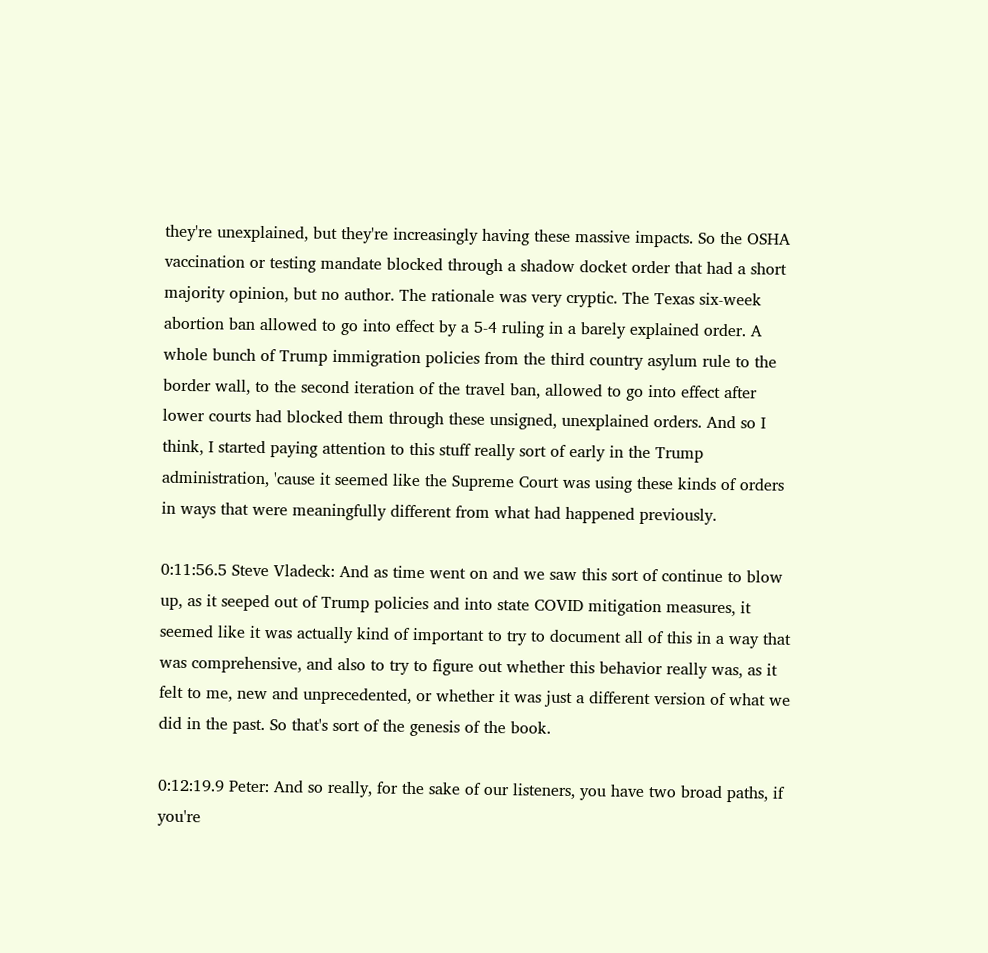they're unexplained, but they're increasingly having these massive impacts. So the OSHA vaccination or testing mandate blocked through a shadow docket order that had a short majority opinion, but no author. The rationale was very cryptic. The Texas six-week abortion ban allowed to go into effect by a 5-4 ruling in a barely explained order. A whole bunch of Trump immigration policies from the third country asylum rule to the border wall, to the second iteration of the travel ban, allowed to go into effect after lower courts had blocked them through these unsigned, unexplained orders. And so I think, I started paying attention to this stuff really sort of early in the Trump administration, 'cause it seemed like the Supreme Court was using these kinds of orders in ways that were meaningfully different from what had happened previously.

0:11:56.5 Steve Vladeck: And as time went on and we saw this sort of continue to blow up, as it seeped out of Trump policies and into state COVID mitigation measures, it seemed like it was actually kind of important to try to document all of this in a way that was comprehensive, and also to try to figure out whether this behavior really was, as it felt to me, new and unprecedented, or whether it was just a different version of what we did in the past. So that's sort of the genesis of the book.

0:12:19.9 Peter: And so really, for the sake of our listeners, you have two broad paths, if you're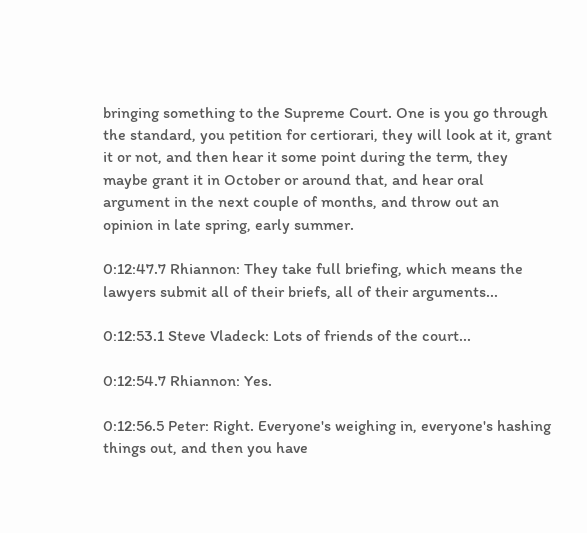bringing something to the Supreme Court. One is you go through the standard, you petition for certiorari, they will look at it, grant it or not, and then hear it some point during the term, they maybe grant it in October or around that, and hear oral argument in the next couple of months, and throw out an opinion in late spring, early summer.

0:12:47.7 Rhiannon: They take full briefing, which means the lawyers submit all of their briefs, all of their arguments...

0:12:53.1 Steve Vladeck: Lots of friends of the court...

0:12:54.7 Rhiannon: Yes.

0:12:56.5 Peter: Right. Everyone's weighing in, everyone's hashing things out, and then you have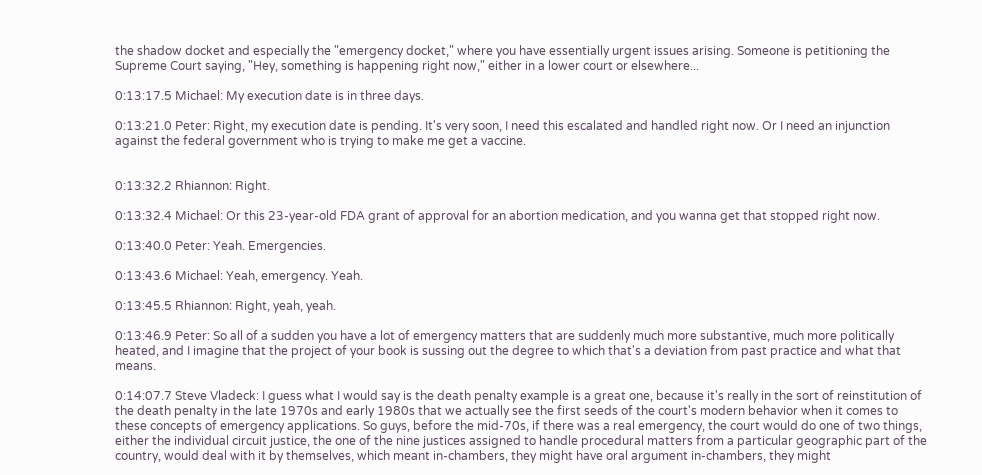the shadow docket and especially the "emergency docket," where you have essentially urgent issues arising. Someone is petitioning the Supreme Court saying, "Hey, something is happening right now," either in a lower court or elsewhere...

0:13:17.5 Michael: My execution date is in three days.

0:13:21.0 Peter: Right, my execution date is pending. It's very soon, I need this escalated and handled right now. Or I need an injunction against the federal government who is trying to make me get a vaccine.


0:13:32.2 Rhiannon: Right.

0:13:32.4 Michael: Or this 23-year-old FDA grant of approval for an abortion medication, and you wanna get that stopped right now.

0:13:40.0 Peter: Yeah. Emergencies.

0:13:43.6 Michael: Yeah, emergency. Yeah.

0:13:45.5 Rhiannon: Right, yeah, yeah.

0:13:46.9 Peter: So all of a sudden you have a lot of emergency matters that are suddenly much more substantive, much more politically heated, and I imagine that the project of your book is sussing out the degree to which that's a deviation from past practice and what that means.

0:14:07.7 Steve Vladeck: I guess what I would say is the death penalty example is a great one, because it's really in the sort of reinstitution of the death penalty in the late 1970s and early 1980s that we actually see the first seeds of the court's modern behavior when it comes to these concepts of emergency applications. So guys, before the mid-70s, if there was a real emergency, the court would do one of two things, either the individual circuit justice, the one of the nine justices assigned to handle procedural matters from a particular geographic part of the country, would deal with it by themselves, which meant in-chambers, they might have oral argument in-chambers, they might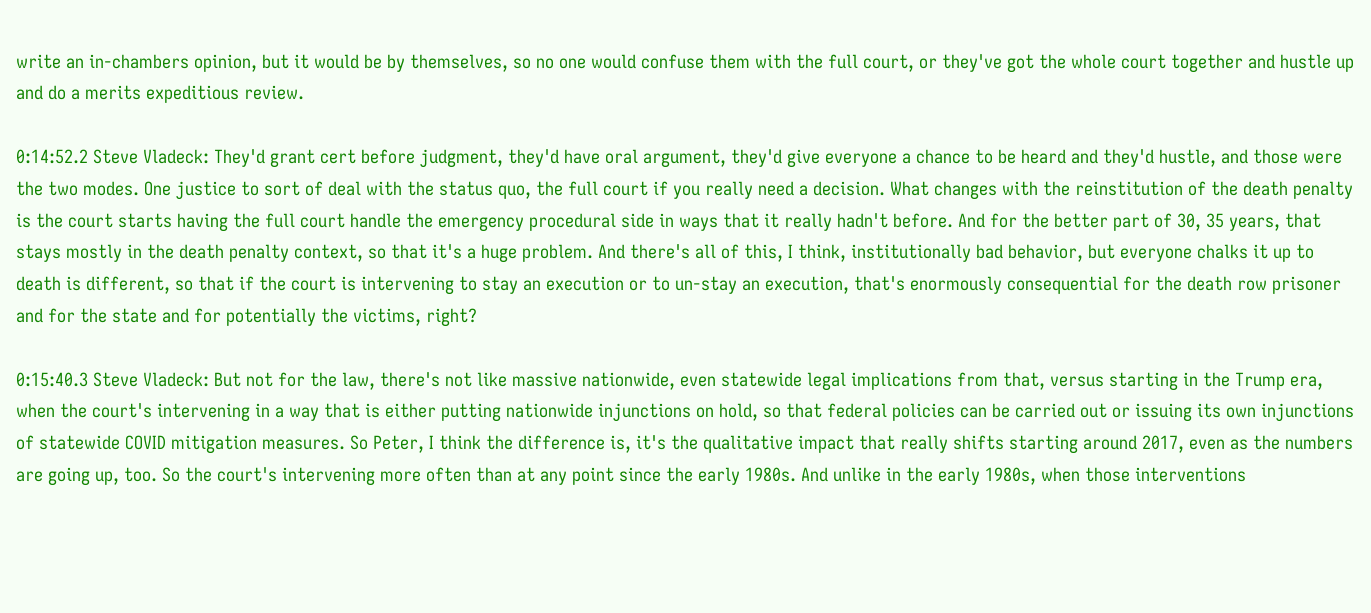write an in-chambers opinion, but it would be by themselves, so no one would confuse them with the full court, or they've got the whole court together and hustle up and do a merits expeditious review.

0:14:52.2 Steve Vladeck: They'd grant cert before judgment, they'd have oral argument, they'd give everyone a chance to be heard and they'd hustle, and those were the two modes. One justice to sort of deal with the status quo, the full court if you really need a decision. What changes with the reinstitution of the death penalty is the court starts having the full court handle the emergency procedural side in ways that it really hadn't before. And for the better part of 30, 35 years, that stays mostly in the death penalty context, so that it's a huge problem. And there's all of this, I think, institutionally bad behavior, but everyone chalks it up to death is different, so that if the court is intervening to stay an execution or to un-stay an execution, that's enormously consequential for the death row prisoner and for the state and for potentially the victims, right?

0:15:40.3 Steve Vladeck: But not for the law, there's not like massive nationwide, even statewide legal implications from that, versus starting in the Trump era, when the court's intervening in a way that is either putting nationwide injunctions on hold, so that federal policies can be carried out or issuing its own injunctions of statewide COVID mitigation measures. So Peter, I think the difference is, it's the qualitative impact that really shifts starting around 2017, even as the numbers are going up, too. So the court's intervening more often than at any point since the early 1980s. And unlike in the early 1980s, when those interventions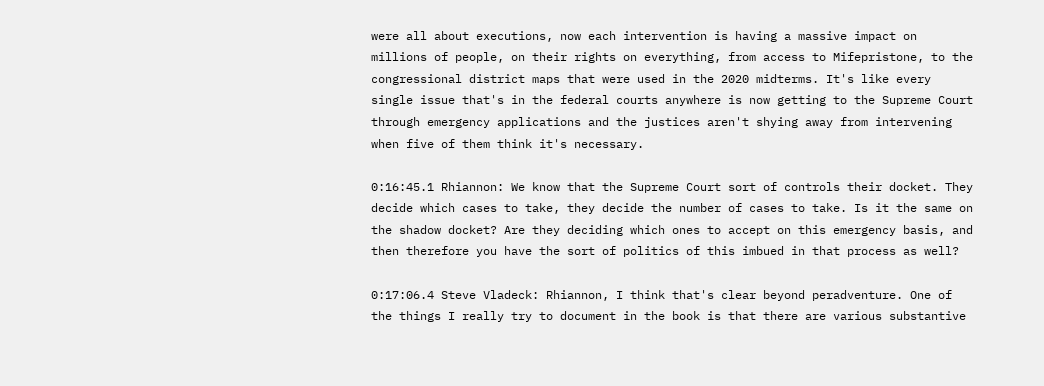were all about executions, now each intervention is having a massive impact on millions of people, on their rights on everything, from access to Mifepristone, to the congressional district maps that were used in the 2020 midterms. It's like every single issue that's in the federal courts anywhere is now getting to the Supreme Court through emergency applications and the justices aren't shying away from intervening when five of them think it's necessary.

0:16:45.1 Rhiannon: We know that the Supreme Court sort of controls their docket. They decide which cases to take, they decide the number of cases to take. Is it the same on the shadow docket? Are they deciding which ones to accept on this emergency basis, and then therefore you have the sort of politics of this imbued in that process as well?

0:17:06.4 Steve Vladeck: Rhiannon, I think that's clear beyond peradventure. One of the things I really try to document in the book is that there are various substantive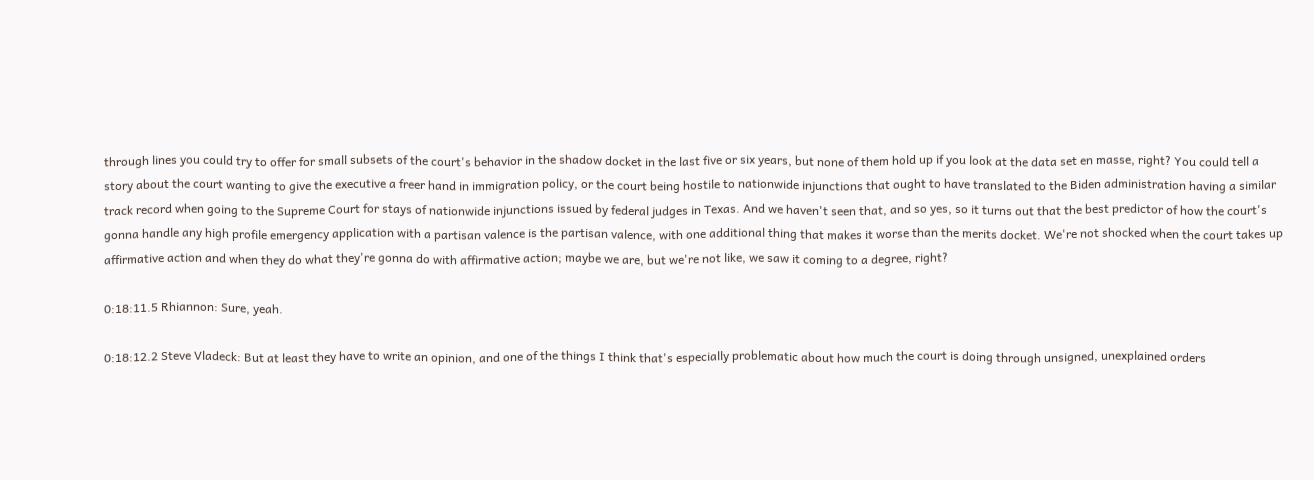through lines you could try to offer for small subsets of the court's behavior in the shadow docket in the last five or six years, but none of them hold up if you look at the data set en masse, right? You could tell a story about the court wanting to give the executive a freer hand in immigration policy, or the court being hostile to nationwide injunctions that ought to have translated to the Biden administration having a similar track record when going to the Supreme Court for stays of nationwide injunctions issued by federal judges in Texas. And we haven't seen that, and so yes, so it turns out that the best predictor of how the court's gonna handle any high profile emergency application with a partisan valence is the partisan valence, with one additional thing that makes it worse than the merits docket. We're not shocked when the court takes up affirmative action and when they do what they're gonna do with affirmative action; maybe we are, but we're not like, we saw it coming to a degree, right?

0:18:11.5 Rhiannon: Sure, yeah.

0:18:12.2 Steve Vladeck: But at least they have to write an opinion, and one of the things I think that's especially problematic about how much the court is doing through unsigned, unexplained orders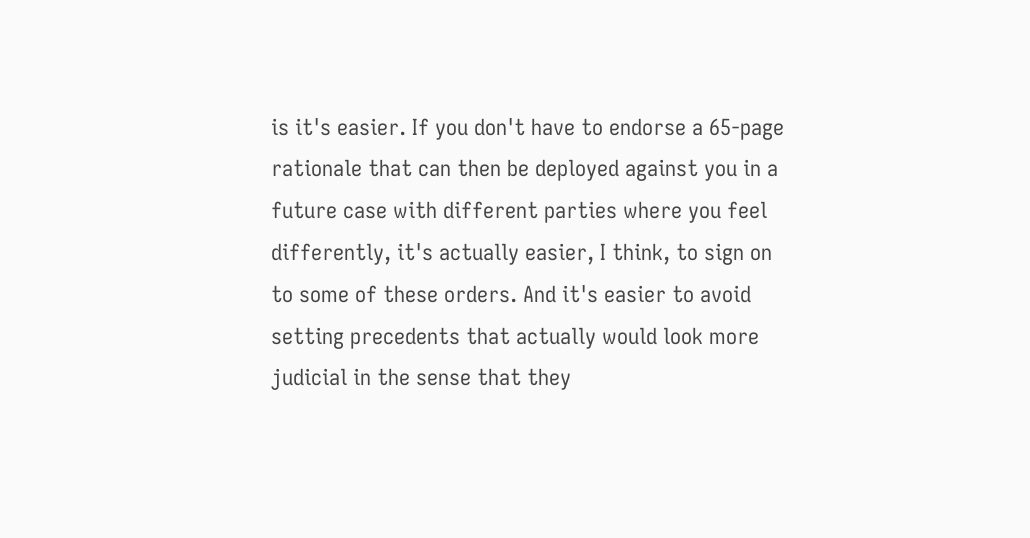is it's easier. If you don't have to endorse a 65-page rationale that can then be deployed against you in a future case with different parties where you feel differently, it's actually easier, I think, to sign on to some of these orders. And it's easier to avoid setting precedents that actually would look more judicial in the sense that they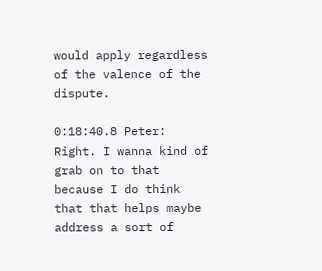would apply regardless of the valence of the dispute.

0:18:40.8 Peter: Right. I wanna kind of grab on to that because I do think that that helps maybe address a sort of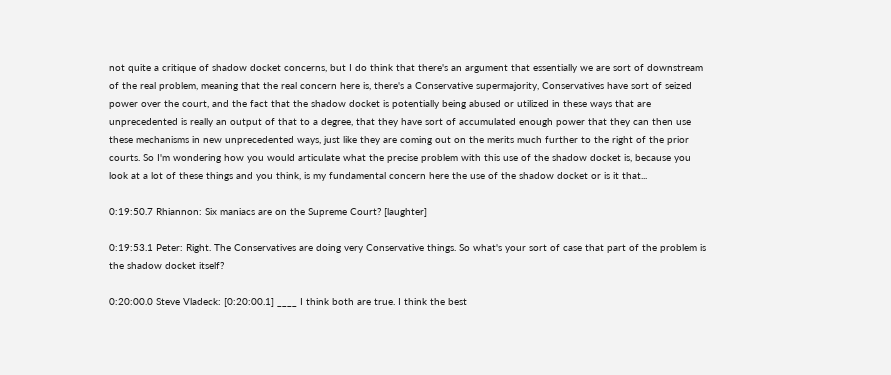not quite a critique of shadow docket concerns, but I do think that there's an argument that essentially we are sort of downstream of the real problem, meaning that the real concern here is, there's a Conservative supermajority, Conservatives have sort of seized power over the court, and the fact that the shadow docket is potentially being abused or utilized in these ways that are unprecedented is really an output of that to a degree, that they have sort of accumulated enough power that they can then use these mechanisms in new unprecedented ways, just like they are coming out on the merits much further to the right of the prior courts. So I'm wondering how you would articulate what the precise problem with this use of the shadow docket is, because you look at a lot of these things and you think, is my fundamental concern here the use of the shadow docket or is it that...

0:19:50.7 Rhiannon: Six maniacs are on the Supreme Court? [laughter]

0:19:53.1 Peter: Right. The Conservatives are doing very Conservative things. So what's your sort of case that part of the problem is the shadow docket itself?

0:20:00.0 Steve Vladeck: [0:20:00.1] ____ I think both are true. I think the best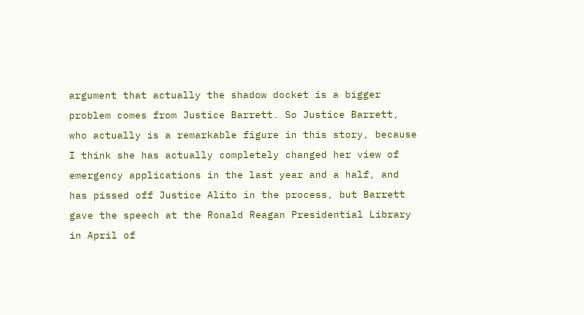argument that actually the shadow docket is a bigger problem comes from Justice Barrett. So Justice Barrett, who actually is a remarkable figure in this story, because I think she has actually completely changed her view of emergency applications in the last year and a half, and has pissed off Justice Alito in the process, but Barrett gave the speech at the Ronald Reagan Presidential Library in April of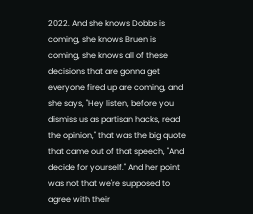2022. And she knows Dobbs is coming, she knows Bruen is coming, she knows all of these decisions that are gonna get everyone fired up are coming, and she says, "Hey listen, before you dismiss us as partisan hacks, read the opinion," that was the big quote that came out of that speech, "And decide for yourself." And her point was not that we're supposed to agree with their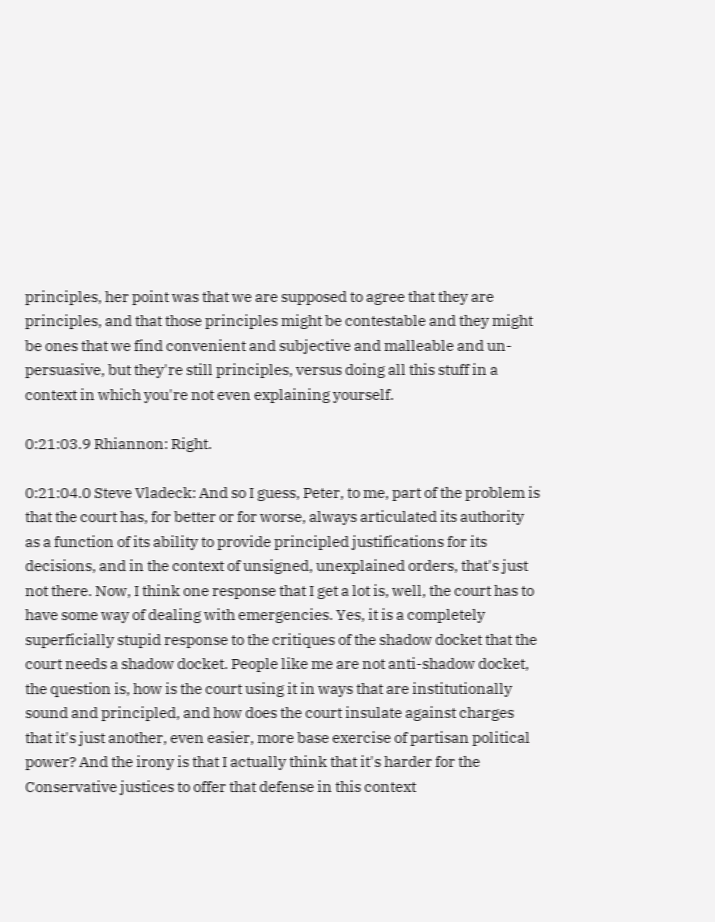principles, her point was that we are supposed to agree that they are principles, and that those principles might be contestable and they might be ones that we find convenient and subjective and malleable and un-persuasive, but they're still principles, versus doing all this stuff in a context in which you're not even explaining yourself.

0:21:03.9 Rhiannon: Right.

0:21:04.0 Steve Vladeck: And so I guess, Peter, to me, part of the problem is that the court has, for better or for worse, always articulated its authority as a function of its ability to provide principled justifications for its decisions, and in the context of unsigned, unexplained orders, that's just not there. Now, I think one response that I get a lot is, well, the court has to have some way of dealing with emergencies. Yes, it is a completely superficially stupid response to the critiques of the shadow docket that the court needs a shadow docket. People like me are not anti-shadow docket, the question is, how is the court using it in ways that are institutionally sound and principled, and how does the court insulate against charges that it's just another, even easier, more base exercise of partisan political power? And the irony is that I actually think that it's harder for the Conservative justices to offer that defense in this context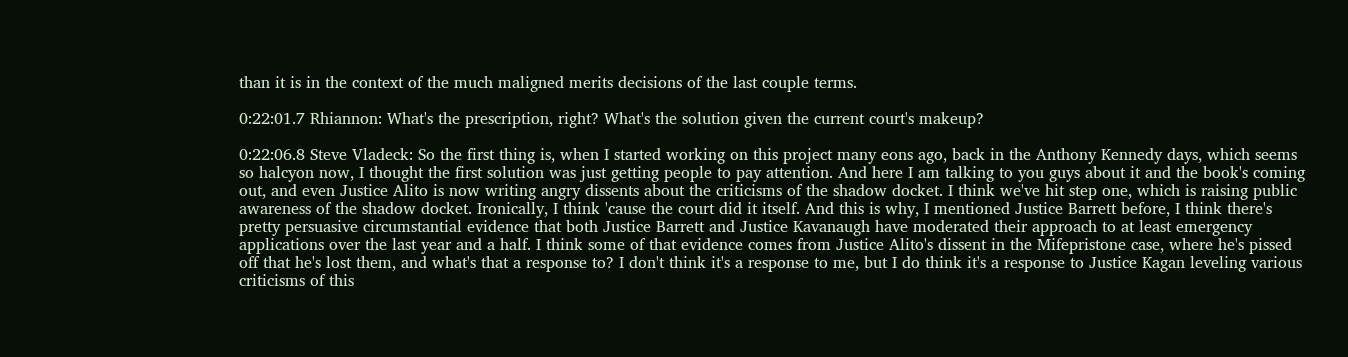than it is in the context of the much maligned merits decisions of the last couple terms.

0:22:01.7 Rhiannon: What's the prescription, right? What's the solution given the current court's makeup?

0:22:06.8 Steve Vladeck: So the first thing is, when I started working on this project many eons ago, back in the Anthony Kennedy days, which seems so halcyon now, I thought the first solution was just getting people to pay attention. And here I am talking to you guys about it and the book's coming out, and even Justice Alito is now writing angry dissents about the criticisms of the shadow docket. I think we've hit step one, which is raising public awareness of the shadow docket. Ironically, I think 'cause the court did it itself. And this is why, I mentioned Justice Barrett before, I think there's pretty persuasive circumstantial evidence that both Justice Barrett and Justice Kavanaugh have moderated their approach to at least emergency applications over the last year and a half. I think some of that evidence comes from Justice Alito's dissent in the Mifepristone case, where he's pissed off that he's lost them, and what's that a response to? I don't think it's a response to me, but I do think it's a response to Justice Kagan leveling various criticisms of this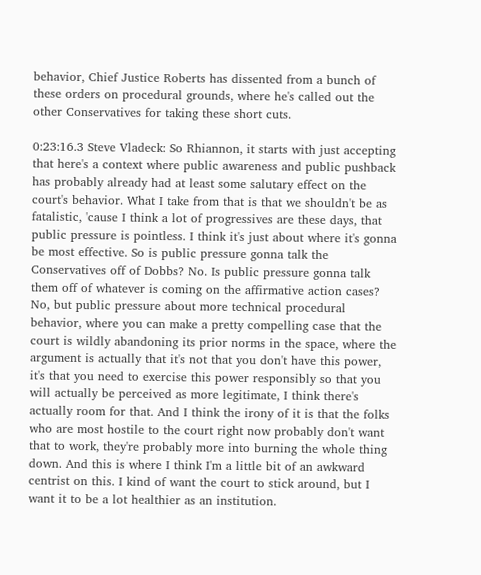behavior, Chief Justice Roberts has dissented from a bunch of these orders on procedural grounds, where he's called out the other Conservatives for taking these short cuts.

0:23:16.3 Steve Vladeck: So Rhiannon, it starts with just accepting that here's a context where public awareness and public pushback has probably already had at least some salutary effect on the court's behavior. What I take from that is that we shouldn't be as fatalistic, 'cause I think a lot of progressives are these days, that public pressure is pointless. I think it's just about where it's gonna be most effective. So is public pressure gonna talk the Conservatives off of Dobbs? No. Is public pressure gonna talk them off of whatever is coming on the affirmative action cases? No, but public pressure about more technical procedural behavior, where you can make a pretty compelling case that the court is wildly abandoning its prior norms in the space, where the argument is actually that it's not that you don't have this power, it's that you need to exercise this power responsibly so that you will actually be perceived as more legitimate, I think there's actually room for that. And I think the irony of it is that the folks who are most hostile to the court right now probably don't want that to work, they're probably more into burning the whole thing down. And this is where I think I'm a little bit of an awkward centrist on this. I kind of want the court to stick around, but I want it to be a lot healthier as an institution.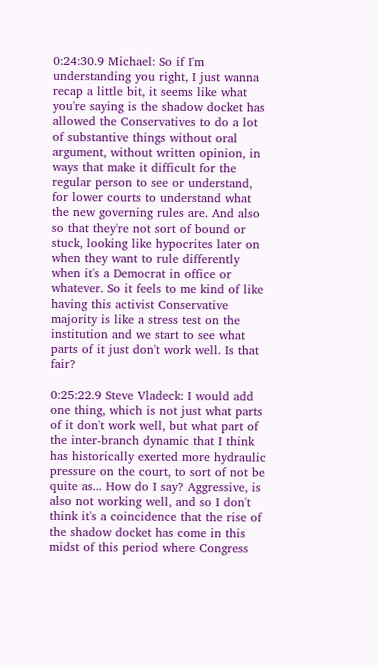0:24:30.9 Michael: So if I'm understanding you right, I just wanna recap a little bit, it seems like what you're saying is the shadow docket has allowed the Conservatives to do a lot of substantive things without oral argument, without written opinion, in ways that make it difficult for the regular person to see or understand, for lower courts to understand what the new governing rules are. And also so that they're not sort of bound or stuck, looking like hypocrites later on when they want to rule differently when it's a Democrat in office or whatever. So it feels to me kind of like having this activist Conservative majority is like a stress test on the institution and we start to see what parts of it just don't work well. Is that fair?

0:25:22.9 Steve Vladeck: I would add one thing, which is not just what parts of it don't work well, but what part of the inter-branch dynamic that I think has historically exerted more hydraulic pressure on the court, to sort of not be quite as... How do I say? Aggressive, is also not working well, and so I don't think it's a coincidence that the rise of the shadow docket has come in this midst of this period where Congress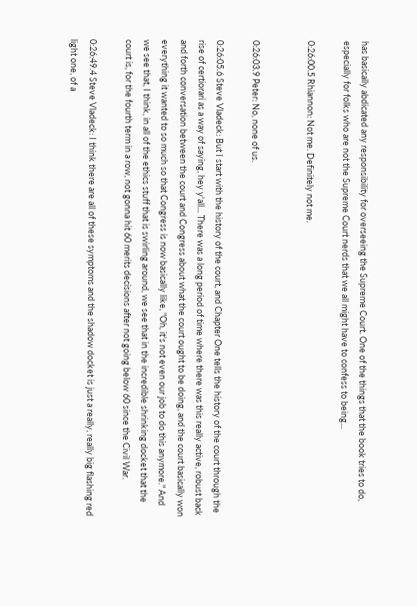has basically abdicated any responsibility for overseeing the Supreme Court. One of the things that the book tries to do, especially for folks who are not the Supreme Court nerds that we all might have to confess to being...

0:26:00.5 Rhiannon: Not me. Definitely not me.


0:26:03.9 Peter: No, none of us.

0:26:05.6 Steve Vladeck: But I start with the history of the court, and Chapter One tells the history of the court through the rise of certiorari as a way of saying, hey y'all... There was a long period of time where there was this really active, robust back and forth conversation between the court and Congress about what the court ought to be doing, and the court basically won everything it wanted to so much so that Congress is now basically like, "Oh, it's not even our job to do this anymore." And we see that, I think, in all of the ethics stuff that is swirling around, we see that in the incredible shrinking docket that the court is, for the fourth term in a row, not gonna hit 60 merits decisions after not going below 60 since the Civil War.

0:26:49.4 Steve Vladeck: I think there are all of these symptoms and the shadow docket is just a really, really big flashing red light one, of a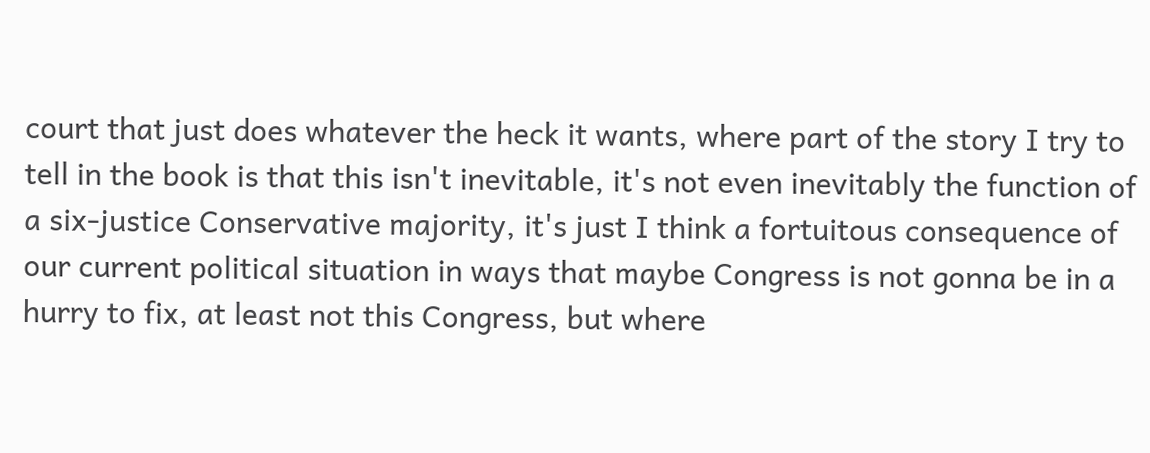court that just does whatever the heck it wants, where part of the story I try to tell in the book is that this isn't inevitable, it's not even inevitably the function of a six-justice Conservative majority, it's just I think a fortuitous consequence of our current political situation in ways that maybe Congress is not gonna be in a hurry to fix, at least not this Congress, but where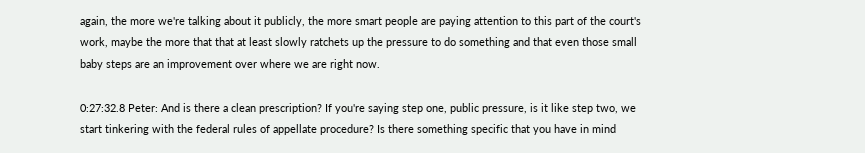again, the more we're talking about it publicly, the more smart people are paying attention to this part of the court's work, maybe the more that that at least slowly ratchets up the pressure to do something and that even those small baby steps are an improvement over where we are right now.

0:27:32.8 Peter: And is there a clean prescription? If you're saying step one, public pressure, is it like step two, we start tinkering with the federal rules of appellate procedure? Is there something specific that you have in mind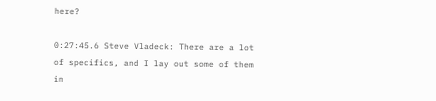here?

0:27:45.6 Steve Vladeck: There are a lot of specifics, and I lay out some of them in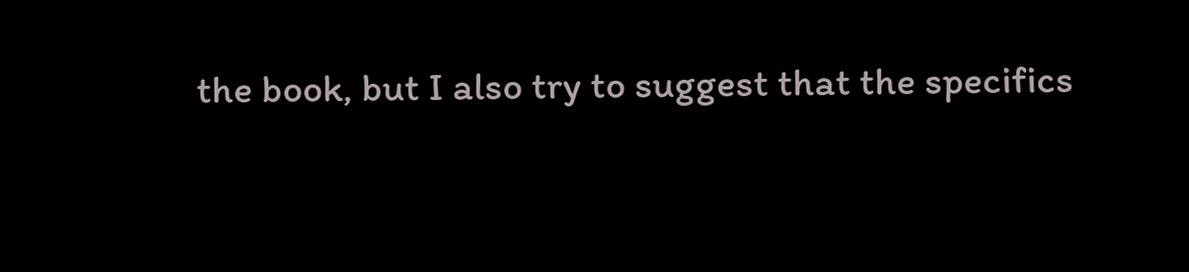the book, but I also try to suggest that the specifics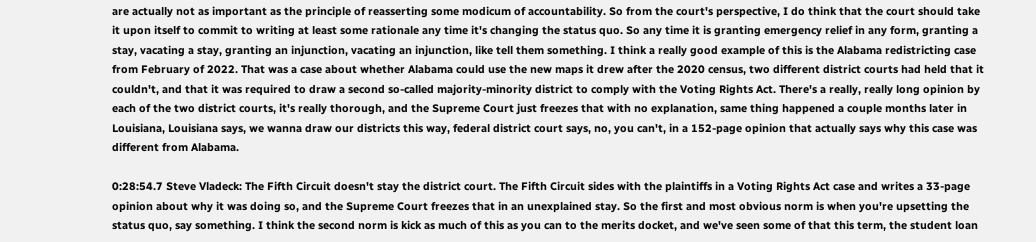are actually not as important as the principle of reasserting some modicum of accountability. So from the court's perspective, I do think that the court should take it upon itself to commit to writing at least some rationale any time it's changing the status quo. So any time it is granting emergency relief in any form, granting a stay, vacating a stay, granting an injunction, vacating an injunction, like tell them something. I think a really good example of this is the Alabama redistricting case from February of 2022. That was a case about whether Alabama could use the new maps it drew after the 2020 census, two different district courts had held that it couldn't, and that it was required to draw a second so-called majority-minority district to comply with the Voting Rights Act. There's a really, really long opinion by each of the two district courts, it's really thorough, and the Supreme Court just freezes that with no explanation, same thing happened a couple months later in Louisiana, Louisiana says, we wanna draw our districts this way, federal district court says, no, you can't, in a 152-page opinion that actually says why this case was different from Alabama.

0:28:54.7 Steve Vladeck: The Fifth Circuit doesn't stay the district court. The Fifth Circuit sides with the plaintiffs in a Voting Rights Act case and writes a 33-page opinion about why it was doing so, and the Supreme Court freezes that in an unexplained stay. So the first and most obvious norm is when you're upsetting the status quo, say something. I think the second norm is kick as much of this as you can to the merits docket, and we've seen some of that this term, the student loan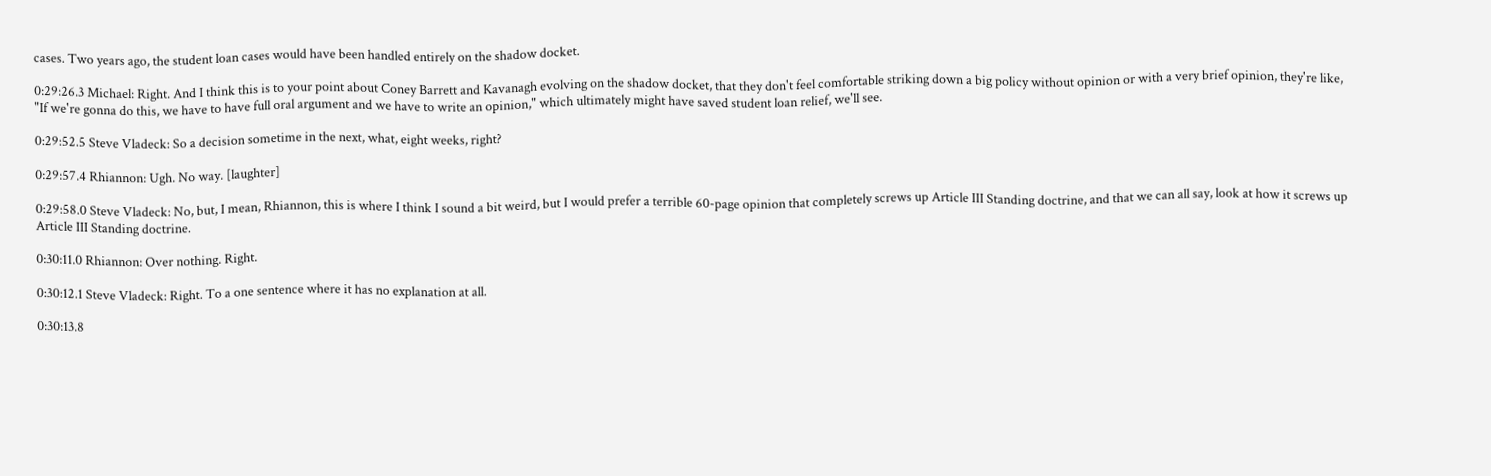cases. Two years ago, the student loan cases would have been handled entirely on the shadow docket.

0:29:26.3 Michael: Right. And I think this is to your point about Coney Barrett and Kavanagh evolving on the shadow docket, that they don't feel comfortable striking down a big policy without opinion or with a very brief opinion, they're like, "If we're gonna do this, we have to have full oral argument and we have to write an opinion," which ultimately might have saved student loan relief, we'll see.

0:29:52.5 Steve Vladeck: So a decision sometime in the next, what, eight weeks, right?

0:29:57.4 Rhiannon: Ugh. No way. [laughter]

0:29:58.0 Steve Vladeck: No, but, I mean, Rhiannon, this is where I think I sound a bit weird, but I would prefer a terrible 60-page opinion that completely screws up Article III Standing doctrine, and that we can all say, look at how it screws up Article III Standing doctrine.

0:30:11.0 Rhiannon: Over nothing. Right.

0:30:12.1 Steve Vladeck: Right. To a one sentence where it has no explanation at all.

0:30:13.8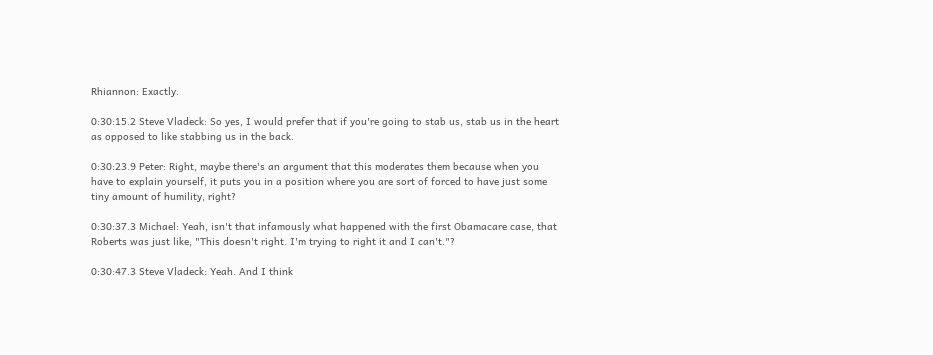Rhiannon: Exactly.

0:30:15.2 Steve Vladeck: So yes, I would prefer that if you're going to stab us, stab us in the heart as opposed to like stabbing us in the back.

0:30:23.9 Peter: Right, maybe there's an argument that this moderates them because when you have to explain yourself, it puts you in a position where you are sort of forced to have just some tiny amount of humility, right?

0:30:37.3 Michael: Yeah, isn't that infamously what happened with the first Obamacare case, that Roberts was just like, "This doesn't right. I'm trying to right it and I can't."?

0:30:47.3 Steve Vladeck: Yeah. And I think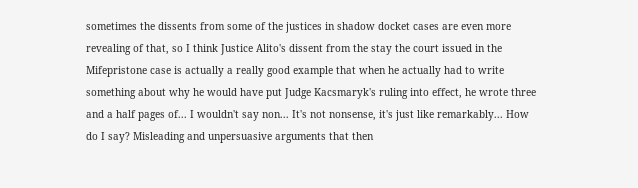sometimes the dissents from some of the justices in shadow docket cases are even more revealing of that, so I think Justice Alito's dissent from the stay the court issued in the Mifepristone case is actually a really good example that when he actually had to write something about why he would have put Judge Kacsmaryk's ruling into effect, he wrote three and a half pages of... I wouldn't say non... It's not nonsense, it's just like remarkably... How do I say? Misleading and unpersuasive arguments that then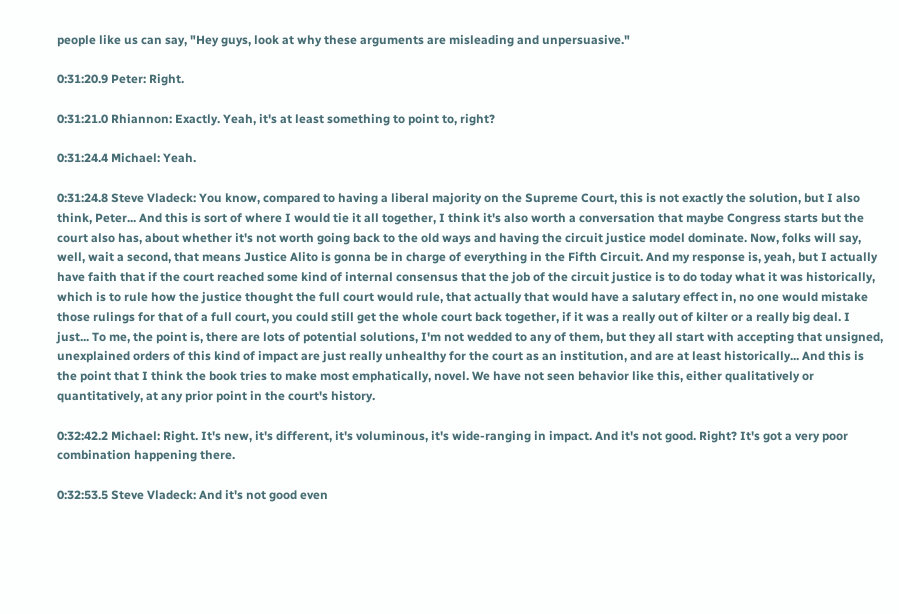people like us can say, "Hey guys, look at why these arguments are misleading and unpersuasive."

0:31:20.9 Peter: Right.

0:31:21.0 Rhiannon: Exactly. Yeah, it's at least something to point to, right?

0:31:24.4 Michael: Yeah.

0:31:24.8 Steve Vladeck: You know, compared to having a liberal majority on the Supreme Court, this is not exactly the solution, but I also think, Peter... And this is sort of where I would tie it all together, I think it's also worth a conversation that maybe Congress starts but the court also has, about whether it's not worth going back to the old ways and having the circuit justice model dominate. Now, folks will say, well, wait a second, that means Justice Alito is gonna be in charge of everything in the Fifth Circuit. And my response is, yeah, but I actually have faith that if the court reached some kind of internal consensus that the job of the circuit justice is to do today what it was historically, which is to rule how the justice thought the full court would rule, that actually that would have a salutary effect in, no one would mistake those rulings for that of a full court, you could still get the whole court back together, if it was a really out of kilter or a really big deal. I just... To me, the point is, there are lots of potential solutions, I'm not wedded to any of them, but they all start with accepting that unsigned, unexplained orders of this kind of impact are just really unhealthy for the court as an institution, and are at least historically... And this is the point that I think the book tries to make most emphatically, novel. We have not seen behavior like this, either qualitatively or quantitatively, at any prior point in the court's history.

0:32:42.2 Michael: Right. It's new, it's different, it's voluminous, it's wide-ranging in impact. And it's not good. Right? It's got a very poor combination happening there.

0:32:53.5 Steve Vladeck: And it's not good even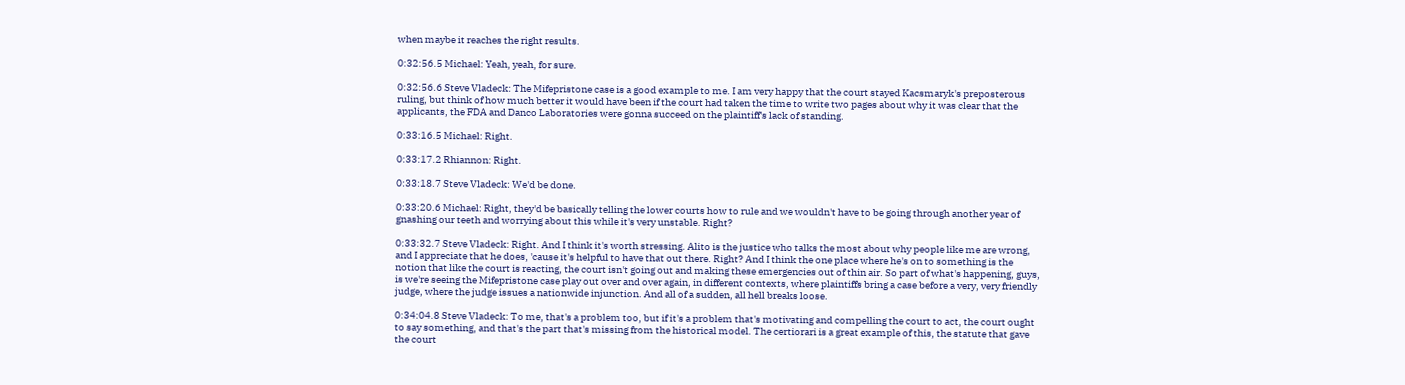when maybe it reaches the right results.

0:32:56.5 Michael: Yeah, yeah, for sure.

0:32:56.6 Steve Vladeck: The Mifepristone case is a good example to me. I am very happy that the court stayed Kacsmaryk's preposterous ruling, but think of how much better it would have been if the court had taken the time to write two pages about why it was clear that the applicants, the FDA and Danco Laboratories were gonna succeed on the plaintiff's lack of standing.

0:33:16.5 Michael: Right.

0:33:17.2 Rhiannon: Right.

0:33:18.7 Steve Vladeck: We'd be done.

0:33:20.6 Michael: Right, they'd be basically telling the lower courts how to rule and we wouldn't have to be going through another year of gnashing our teeth and worrying about this while it's very unstable. Right?

0:33:32.7 Steve Vladeck: Right. And I think it's worth stressing. Alito is the justice who talks the most about why people like me are wrong, and I appreciate that he does, 'cause it's helpful to have that out there. Right? And I think the one place where he's on to something is the notion that like the court is reacting, the court isn't going out and making these emergencies out of thin air. So part of what's happening, guys, is we're seeing the Mifepristone case play out over and over again, in different contexts, where plaintiffs bring a case before a very, very friendly judge, where the judge issues a nationwide injunction. And all of a sudden, all hell breaks loose.

0:34:04.8 Steve Vladeck: To me, that's a problem too, but if it's a problem that's motivating and compelling the court to act, the court ought to say something, and that's the part that's missing from the historical model. The certiorari is a great example of this, the statute that gave the court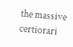the massive certiorari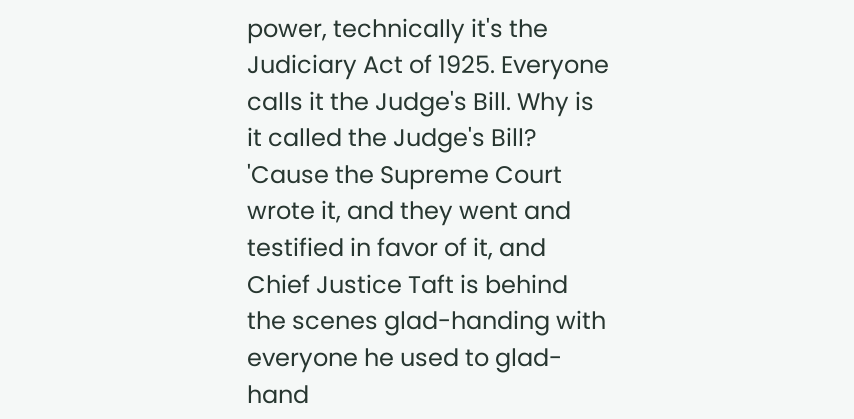power, technically it's the Judiciary Act of 1925. Everyone calls it the Judge's Bill. Why is it called the Judge's Bill? 'Cause the Supreme Court wrote it, and they went and testified in favor of it, and Chief Justice Taft is behind the scenes glad-handing with everyone he used to glad-hand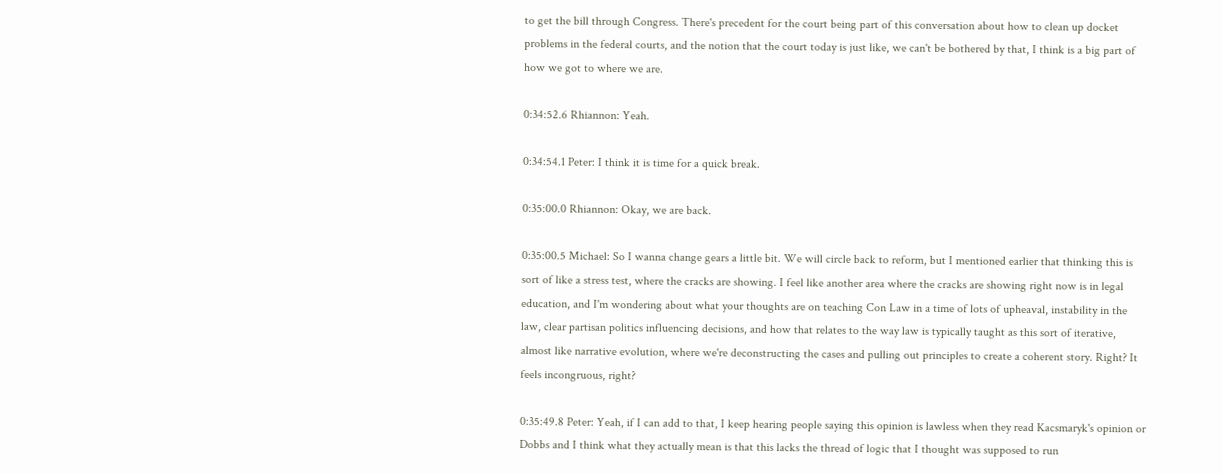to get the bill through Congress. There's precedent for the court being part of this conversation about how to clean up docket problems in the federal courts, and the notion that the court today is just like, we can't be bothered by that, I think is a big part of how we got to where we are.

0:34:52.6 Rhiannon: Yeah.

0:34:54.1 Peter: I think it is time for a quick break.

0:35:00.0 Rhiannon: Okay, we are back.

0:35:00.5 Michael: So I wanna change gears a little bit. We will circle back to reform, but I mentioned earlier that thinking this is sort of like a stress test, where the cracks are showing. I feel like another area where the cracks are showing right now is in legal education, and I'm wondering about what your thoughts are on teaching Con Law in a time of lots of upheaval, instability in the law, clear partisan politics influencing decisions, and how that relates to the way law is typically taught as this sort of iterative, almost like narrative evolution, where we're deconstructing the cases and pulling out principles to create a coherent story. Right? It feels incongruous, right?

0:35:49.8 Peter: Yeah, if I can add to that, I keep hearing people saying this opinion is lawless when they read Kacsmaryk's opinion or Dobbs and I think what they actually mean is that this lacks the thread of logic that I thought was supposed to run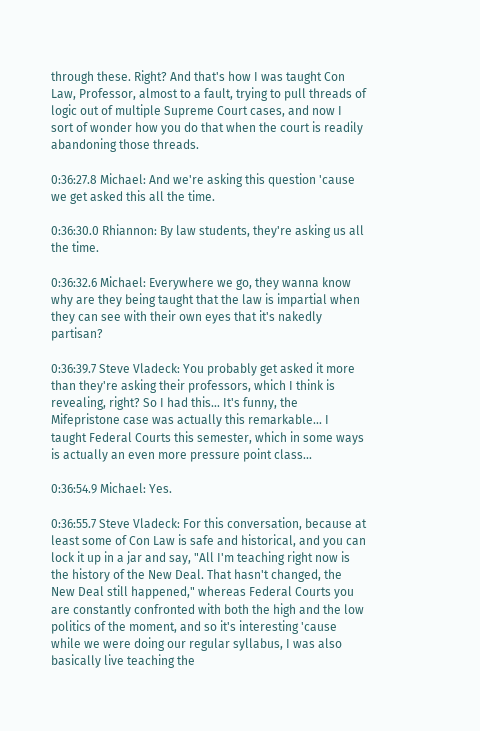through these. Right? And that's how I was taught Con Law, Professor, almost to a fault, trying to pull threads of logic out of multiple Supreme Court cases, and now I sort of wonder how you do that when the court is readily abandoning those threads.

0:36:27.8 Michael: And we're asking this question 'cause we get asked this all the time.

0:36:30.0 Rhiannon: By law students, they're asking us all the time.

0:36:32.6 Michael: Everywhere we go, they wanna know why are they being taught that the law is impartial when they can see with their own eyes that it's nakedly partisan?

0:36:39.7 Steve Vladeck: You probably get asked it more than they're asking their professors, which I think is revealing, right? So I had this... It's funny, the Mifepristone case was actually this remarkable... I taught Federal Courts this semester, which in some ways is actually an even more pressure point class...

0:36:54.9 Michael: Yes.

0:36:55.7 Steve Vladeck: For this conversation, because at least some of Con Law is safe and historical, and you can lock it up in a jar and say, "All I'm teaching right now is the history of the New Deal. That hasn't changed, the New Deal still happened," whereas Federal Courts you are constantly confronted with both the high and the low politics of the moment, and so it's interesting 'cause while we were doing our regular syllabus, I was also basically live teaching the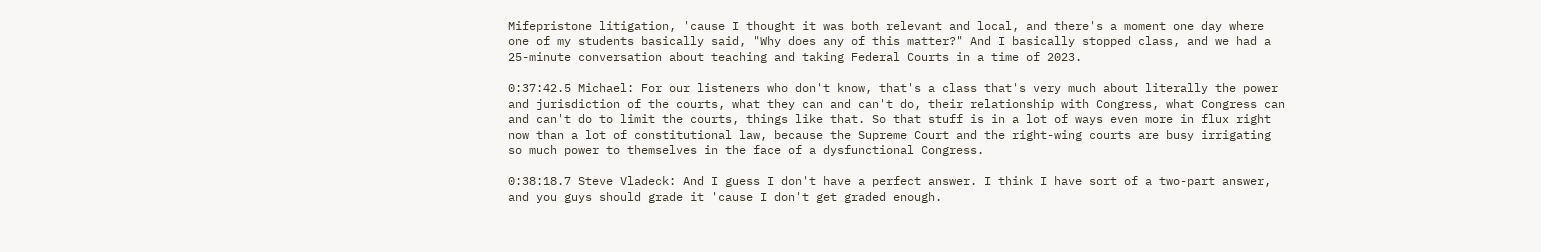Mifepristone litigation, 'cause I thought it was both relevant and local, and there's a moment one day where one of my students basically said, "Why does any of this matter?" And I basically stopped class, and we had a 25-minute conversation about teaching and taking Federal Courts in a time of 2023.

0:37:42.5 Michael: For our listeners who don't know, that's a class that's very much about literally the power and jurisdiction of the courts, what they can and can't do, their relationship with Congress, what Congress can and can't do to limit the courts, things like that. So that stuff is in a lot of ways even more in flux right now than a lot of constitutional law, because the Supreme Court and the right-wing courts are busy irrigating so much power to themselves in the face of a dysfunctional Congress.

0:38:18.7 Steve Vladeck: And I guess I don't have a perfect answer. I think I have sort of a two-part answer, and you guys should grade it 'cause I don't get graded enough.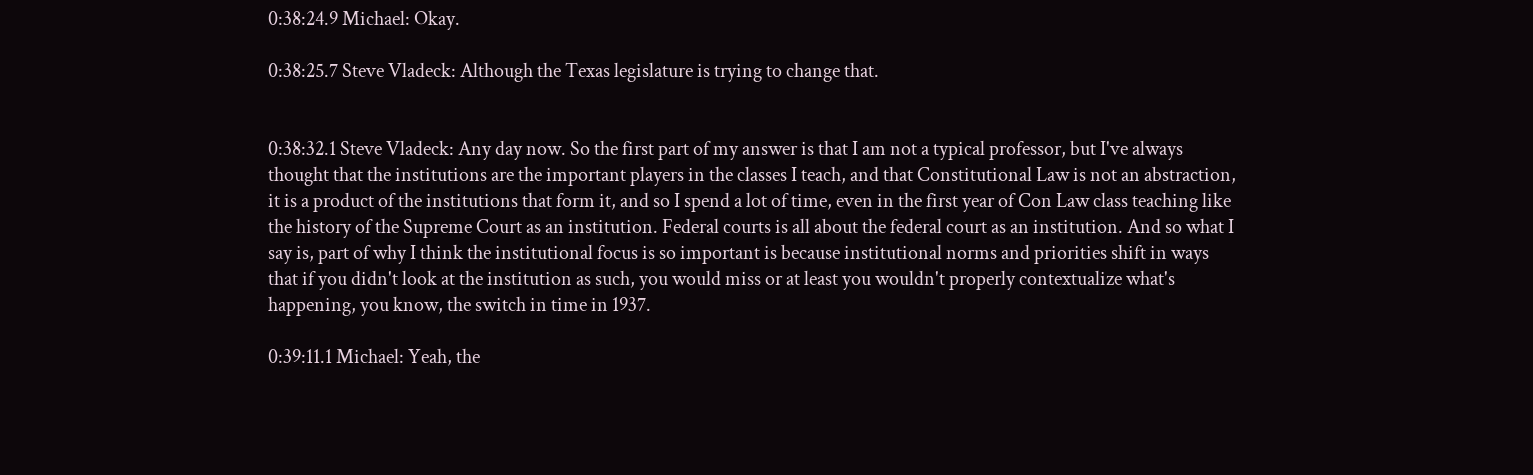0:38:24.9 Michael: Okay.

0:38:25.7 Steve Vladeck: Although the Texas legislature is trying to change that.


0:38:32.1 Steve Vladeck: Any day now. So the first part of my answer is that I am not a typical professor, but I've always thought that the institutions are the important players in the classes I teach, and that Constitutional Law is not an abstraction, it is a product of the institutions that form it, and so I spend a lot of time, even in the first year of Con Law class teaching like the history of the Supreme Court as an institution. Federal courts is all about the federal court as an institution. And so what I say is, part of why I think the institutional focus is so important is because institutional norms and priorities shift in ways that if you didn't look at the institution as such, you would miss or at least you wouldn't properly contextualize what's happening, you know, the switch in time in 1937.

0:39:11.1 Michael: Yeah, the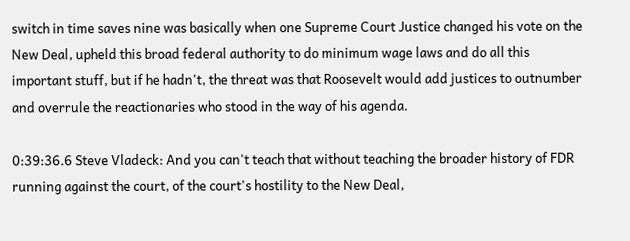switch in time saves nine was basically when one Supreme Court Justice changed his vote on the New Deal, upheld this broad federal authority to do minimum wage laws and do all this important stuff, but if he hadn't, the threat was that Roosevelt would add justices to outnumber and overrule the reactionaries who stood in the way of his agenda.

0:39:36.6 Steve Vladeck: And you can't teach that without teaching the broader history of FDR running against the court, of the court's hostility to the New Deal,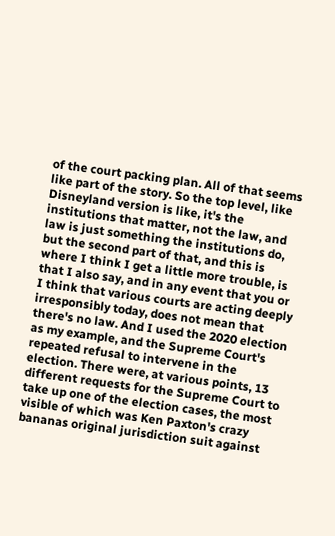of the court packing plan. All of that seems like part of the story. So the top level, like Disneyland version is like, it's the institutions that matter, not the law, and law is just something the institutions do, but the second part of that, and this is where I think I get a little more trouble, is that I also say, and in any event that you or I think that various courts are acting deeply irresponsibly today, does not mean that there's no law. And I used the 2020 election as my example, and the Supreme Court's repeated refusal to intervene in the election. There were, at various points, 13 different requests for the Supreme Court to take up one of the election cases, the most visible of which was Ken Paxton's crazy bananas original jurisdiction suit against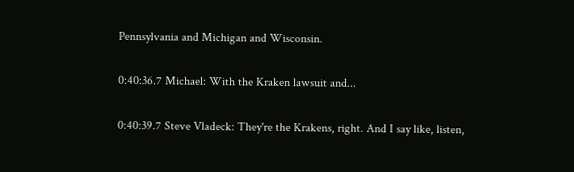Pennsylvania and Michigan and Wisconsin.

0:40:36.7 Michael: With the Kraken lawsuit and...

0:40:39.7 Steve Vladeck: They're the Krakens, right. And I say like, listen,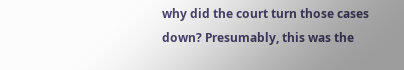why did the court turn those cases down? Presumably, this was the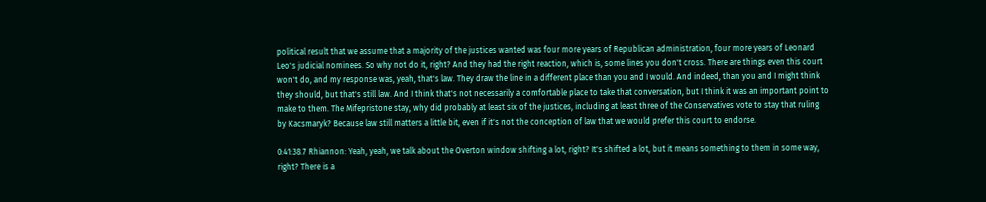political result that we assume that a majority of the justices wanted was four more years of Republican administration, four more years of Leonard Leo's judicial nominees. So why not do it, right? And they had the right reaction, which is, some lines you don't cross. There are things even this court won't do, and my response was, yeah, that's law. They draw the line in a different place than you and I would. And indeed, than you and I might think they should, but that's still law. And I think that's not necessarily a comfortable place to take that conversation, but I think it was an important point to make to them. The Mifepristone stay, why did probably at least six of the justices, including at least three of the Conservatives vote to stay that ruling by Kacsmaryk? Because law still matters a little bit, even if it's not the conception of law that we would prefer this court to endorse.

0:41:38.7 Rhiannon: Yeah, yeah, we talk about the Overton window shifting a lot, right? It's shifted a lot, but it means something to them in some way, right? There is a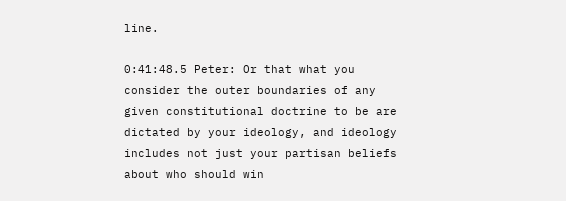line.

0:41:48.5 Peter: Or that what you consider the outer boundaries of any given constitutional doctrine to be are dictated by your ideology, and ideology includes not just your partisan beliefs about who should win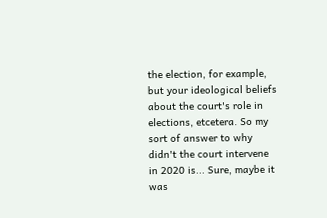the election, for example, but your ideological beliefs about the court's role in elections, etcetera. So my sort of answer to why didn't the court intervene in 2020 is... Sure, maybe it was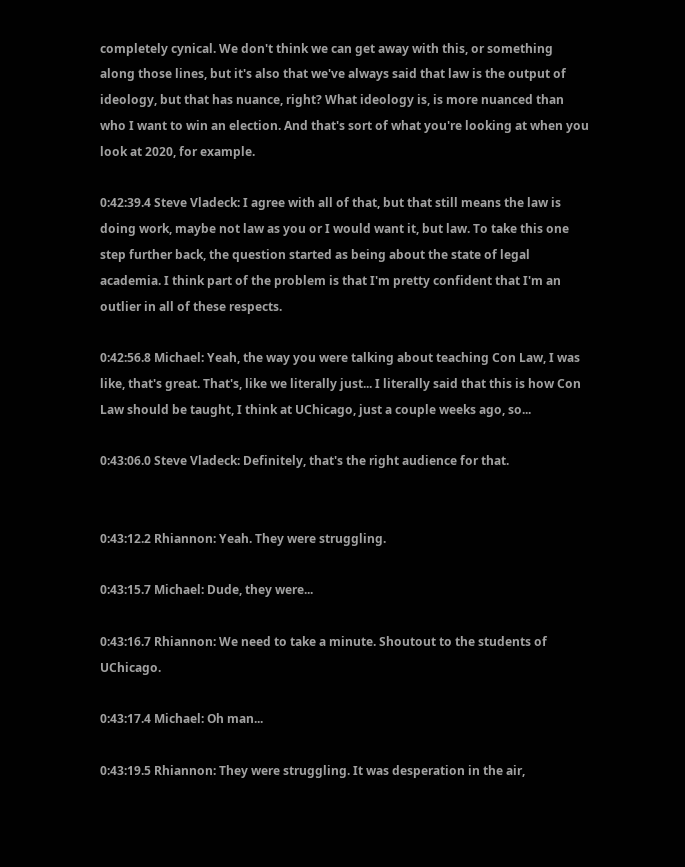completely cynical. We don't think we can get away with this, or something along those lines, but it's also that we've always said that law is the output of ideology, but that has nuance, right? What ideology is, is more nuanced than who I want to win an election. And that's sort of what you're looking at when you look at 2020, for example.

0:42:39.4 Steve Vladeck: I agree with all of that, but that still means the law is doing work, maybe not law as you or I would want it, but law. To take this one step further back, the question started as being about the state of legal academia. I think part of the problem is that I'm pretty confident that I'm an outlier in all of these respects.

0:42:56.8 Michael: Yeah, the way you were talking about teaching Con Law, I was like, that's great. That's, like we literally just... I literally said that this is how Con Law should be taught, I think at UChicago, just a couple weeks ago, so...

0:43:06.0 Steve Vladeck: Definitely, that's the right audience for that.


0:43:12.2 Rhiannon: Yeah. They were struggling.

0:43:15.7 Michael: Dude, they were...

0:43:16.7 Rhiannon: We need to take a minute. Shoutout to the students of UChicago.

0:43:17.4 Michael: Oh man...

0:43:19.5 Rhiannon: They were struggling. It was desperation in the air,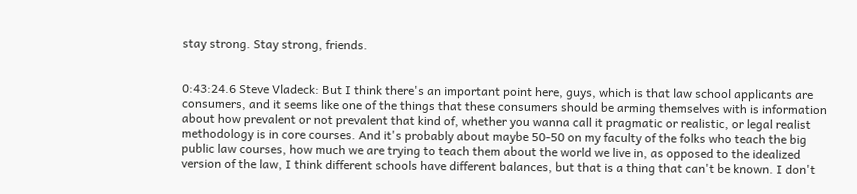stay strong. Stay strong, friends.


0:43:24.6 Steve Vladeck: But I think there's an important point here, guys, which is that law school applicants are consumers, and it seems like one of the things that these consumers should be arming themselves with is information about how prevalent or not prevalent that kind of, whether you wanna call it pragmatic or realistic, or legal realist methodology is in core courses. And it's probably about maybe 50-50 on my faculty of the folks who teach the big public law courses, how much we are trying to teach them about the world we live in, as opposed to the idealized version of the law, I think different schools have different balances, but that is a thing that can't be known. I don't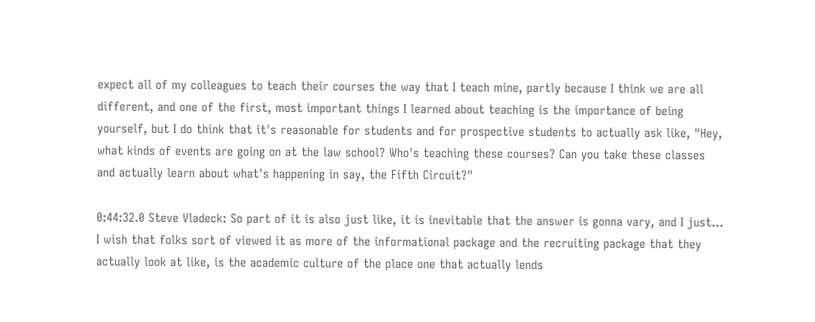expect all of my colleagues to teach their courses the way that I teach mine, partly because I think we are all different, and one of the first, most important things I learned about teaching is the importance of being yourself, but I do think that it's reasonable for students and for prospective students to actually ask like, "Hey, what kinds of events are going on at the law school? Who's teaching these courses? Can you take these classes and actually learn about what's happening in say, the Fifth Circuit?"

0:44:32.0 Steve Vladeck: So part of it is also just like, it is inevitable that the answer is gonna vary, and I just... I wish that folks sort of viewed it as more of the informational package and the recruiting package that they actually look at like, is the academic culture of the place one that actually lends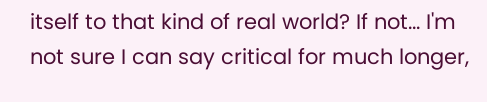itself to that kind of real world? If not... I'm not sure I can say critical for much longer,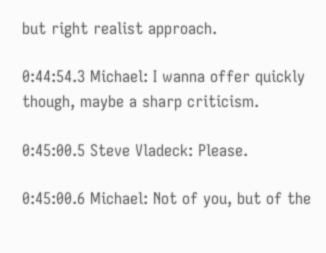but right realist approach.

0:44:54.3 Michael: I wanna offer quickly though, maybe a sharp criticism.

0:45:00.5 Steve Vladeck: Please.

0:45:00.6 Michael: Not of you, but of the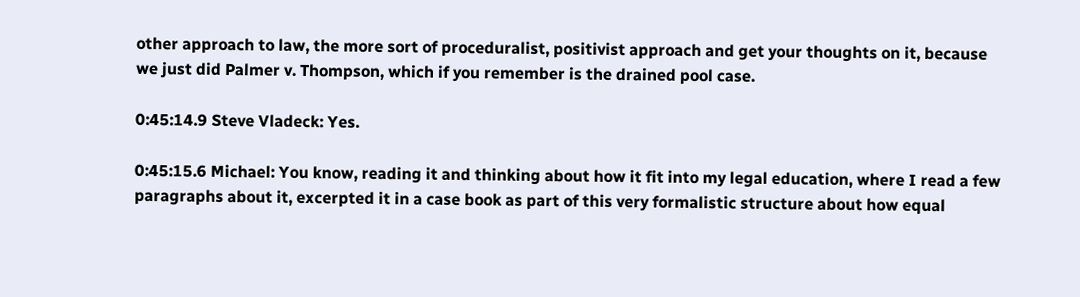other approach to law, the more sort of proceduralist, positivist approach and get your thoughts on it, because we just did Palmer v. Thompson, which if you remember is the drained pool case.

0:45:14.9 Steve Vladeck: Yes.

0:45:15.6 Michael: You know, reading it and thinking about how it fit into my legal education, where I read a few paragraphs about it, excerpted it in a case book as part of this very formalistic structure about how equal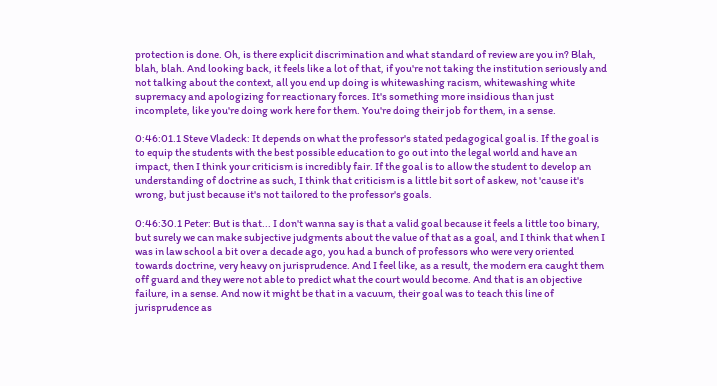protection is done. Oh, is there explicit discrimination and what standard of review are you in? Blah, blah, blah. And looking back, it feels like a lot of that, if you're not taking the institution seriously and not talking about the context, all you end up doing is whitewashing racism, whitewashing white supremacy and apologizing for reactionary forces. It's something more insidious than just incomplete, like you're doing work here for them. You're doing their job for them, in a sense.

0:46:01.1 Steve Vladeck: It depends on what the professor's stated pedagogical goal is. If the goal is to equip the students with the best possible education to go out into the legal world and have an impact, then I think your criticism is incredibly fair. If the goal is to allow the student to develop an understanding of doctrine as such, I think that criticism is a little bit sort of askew, not 'cause it's wrong, but just because it's not tailored to the professor's goals.

0:46:30.1 Peter: But is that... I don't wanna say is that a valid goal because it feels a little too binary, but surely we can make subjective judgments about the value of that as a goal, and I think that when I was in law school a bit over a decade ago, you had a bunch of professors who were very oriented towards doctrine, very heavy on jurisprudence. And I feel like, as a result, the modern era caught them off guard and they were not able to predict what the court would become. And that is an objective failure, in a sense. And now it might be that in a vacuum, their goal was to teach this line of jurisprudence as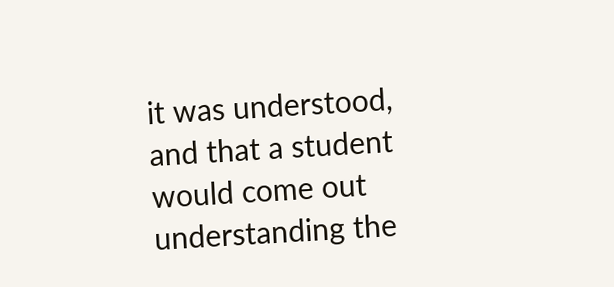it was understood, and that a student would come out understanding the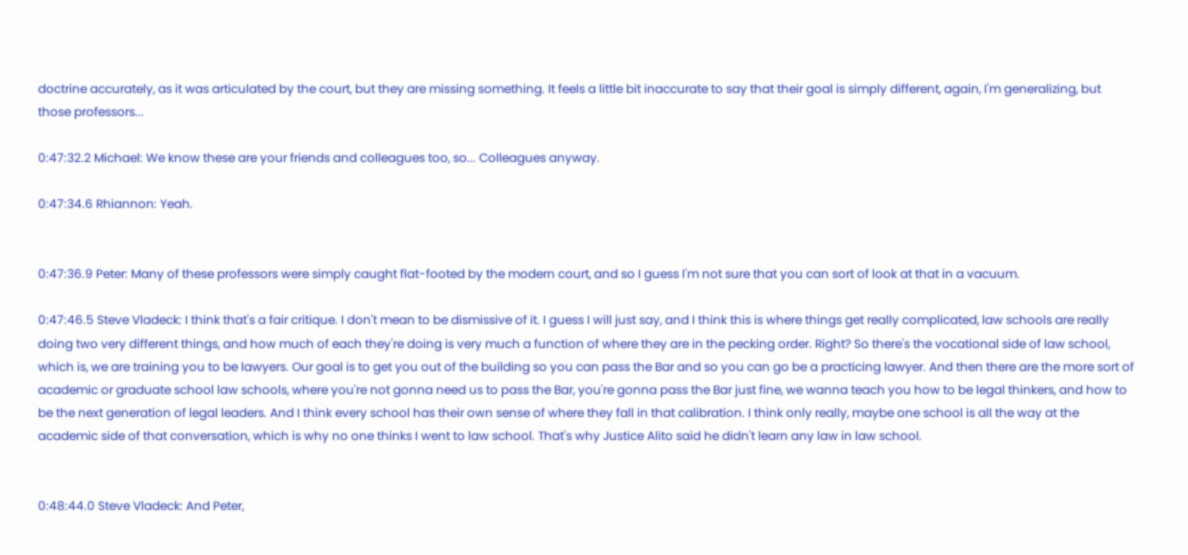doctrine accurately, as it was articulated by the court, but they are missing something. It feels a little bit inaccurate to say that their goal is simply different, again, I'm generalizing, but those professors...

0:47:32.2 Michael: We know these are your friends and colleagues too, so... Colleagues anyway.

0:47:34.6 Rhiannon: Yeah.


0:47:36.9 Peter: Many of these professors were simply caught flat-footed by the modern court, and so I guess I'm not sure that you can sort of look at that in a vacuum.

0:47:46.5 Steve Vladeck: I think that's a fair critique. I don't mean to be dismissive of it. I guess I will just say, and I think this is where things get really complicated, law schools are really doing two very different things, and how much of each they're doing is very much a function of where they are in the pecking order. Right? So there's the vocational side of law school, which is, we are training you to be lawyers. Our goal is to get you out of the building so you can pass the Bar and so you can go be a practicing lawyer. And then there are the more sort of academic or graduate school law schools, where you're not gonna need us to pass the Bar, you're gonna pass the Bar just fine, we wanna teach you how to be legal thinkers, and how to be the next generation of legal leaders. And I think every school has their own sense of where they fall in that calibration. I think only really, maybe one school is all the way at the academic side of that conversation, which is why no one thinks I went to law school. That's why Justice Alito said he didn't learn any law in law school.


0:48:44.0 Steve Vladeck: And Peter,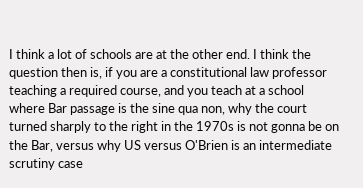I think a lot of schools are at the other end. I think the question then is, if you are a constitutional law professor teaching a required course, and you teach at a school where Bar passage is the sine qua non, why the court turned sharply to the right in the 1970s is not gonna be on the Bar, versus why US versus O'Brien is an intermediate scrutiny case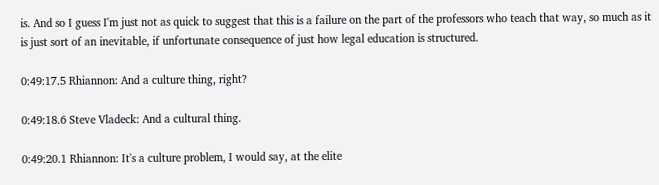is. And so I guess I'm just not as quick to suggest that this is a failure on the part of the professors who teach that way, so much as it is just sort of an inevitable, if unfortunate consequence of just how legal education is structured.

0:49:17.5 Rhiannon: And a culture thing, right?

0:49:18.6 Steve Vladeck: And a cultural thing.

0:49:20.1 Rhiannon: It's a culture problem, I would say, at the elite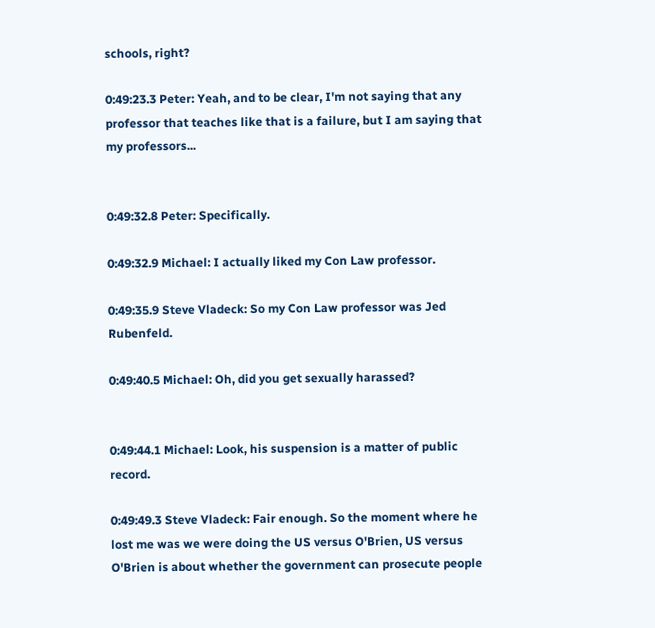schools, right?

0:49:23.3 Peter: Yeah, and to be clear, I'm not saying that any professor that teaches like that is a failure, but I am saying that my professors...


0:49:32.8 Peter: Specifically.

0:49:32.9 Michael: I actually liked my Con Law professor.

0:49:35.9 Steve Vladeck: So my Con Law professor was Jed Rubenfeld.

0:49:40.5 Michael: Oh, did you get sexually harassed?


0:49:44.1 Michael: Look, his suspension is a matter of public record.

0:49:49.3 Steve Vladeck: Fair enough. So the moment where he lost me was we were doing the US versus O'Brien, US versus O'Brien is about whether the government can prosecute people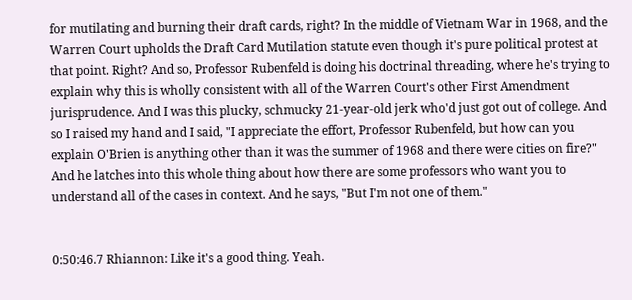for mutilating and burning their draft cards, right? In the middle of Vietnam War in 1968, and the Warren Court upholds the Draft Card Mutilation statute even though it's pure political protest at that point. Right? And so, Professor Rubenfeld is doing his doctrinal threading, where he's trying to explain why this is wholly consistent with all of the Warren Court's other First Amendment jurisprudence. And I was this plucky, schmucky 21-year-old jerk who'd just got out of college. And so I raised my hand and I said, "I appreciate the effort, Professor Rubenfeld, but how can you explain O'Brien is anything other than it was the summer of 1968 and there were cities on fire?" And he latches into this whole thing about how there are some professors who want you to understand all of the cases in context. And he says, "But I'm not one of them."


0:50:46.7 Rhiannon: Like it's a good thing. Yeah.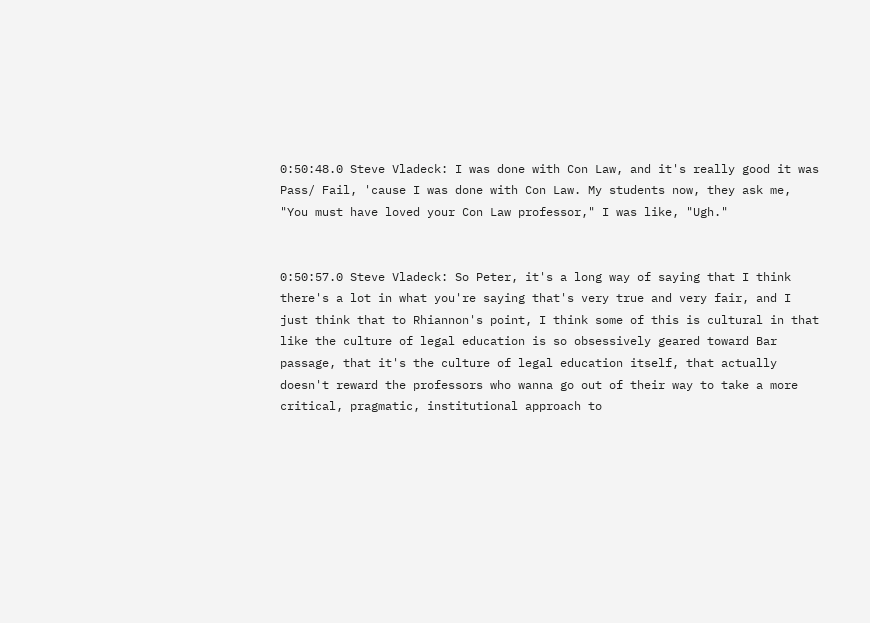0:50:48.0 Steve Vladeck: I was done with Con Law, and it's really good it was Pass/ Fail, 'cause I was done with Con Law. My students now, they ask me, "You must have loved your Con Law professor," I was like, "Ugh."


0:50:57.0 Steve Vladeck: So Peter, it's a long way of saying that I think there's a lot in what you're saying that's very true and very fair, and I just think that to Rhiannon's point, I think some of this is cultural in that like the culture of legal education is so obsessively geared toward Bar passage, that it's the culture of legal education itself, that actually doesn't reward the professors who wanna go out of their way to take a more critical, pragmatic, institutional approach to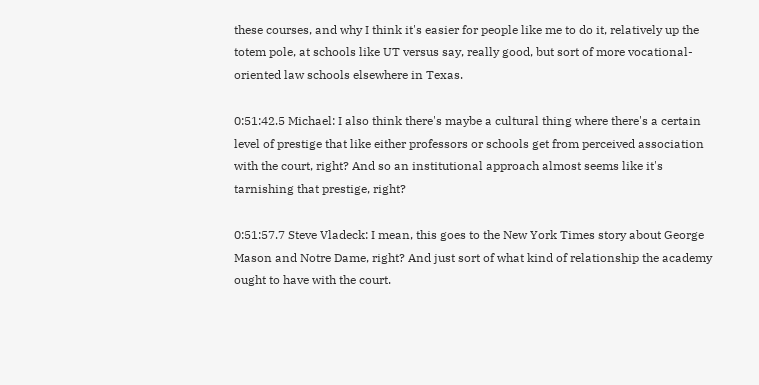these courses, and why I think it's easier for people like me to do it, relatively up the totem pole, at schools like UT versus say, really good, but sort of more vocational-oriented law schools elsewhere in Texas.

0:51:42.5 Michael: I also think there's maybe a cultural thing where there's a certain level of prestige that like either professors or schools get from perceived association with the court, right? And so an institutional approach almost seems like it's tarnishing that prestige, right?

0:51:57.7 Steve Vladeck: I mean, this goes to the New York Times story about George Mason and Notre Dame, right? And just sort of what kind of relationship the academy ought to have with the court.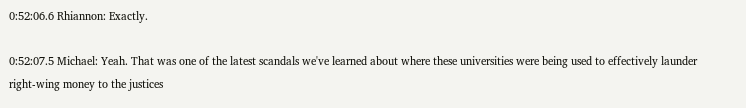0:52:06.6 Rhiannon: Exactly.

0:52:07.5 Michael: Yeah. That was one of the latest scandals we've learned about where these universities were being used to effectively launder right-wing money to the justices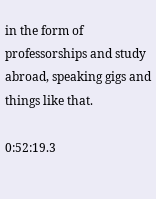in the form of professorships and study abroad, speaking gigs and things like that.

0:52:19.3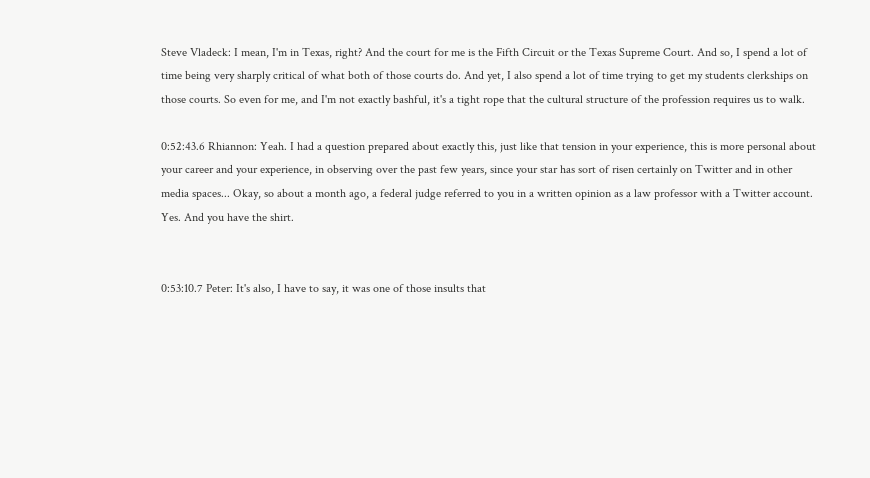Steve Vladeck: I mean, I'm in Texas, right? And the court for me is the Fifth Circuit or the Texas Supreme Court. And so, I spend a lot of time being very sharply critical of what both of those courts do. And yet, I also spend a lot of time trying to get my students clerkships on those courts. So even for me, and I'm not exactly bashful, it's a tight rope that the cultural structure of the profession requires us to walk.

0:52:43.6 Rhiannon: Yeah. I had a question prepared about exactly this, just like that tension in your experience, this is more personal about your career and your experience, in observing over the past few years, since your star has sort of risen certainly on Twitter and in other media spaces... Okay, so about a month ago, a federal judge referred to you in a written opinion as a law professor with a Twitter account. Yes. And you have the shirt.


0:53:10.7 Peter: It's also, I have to say, it was one of those insults that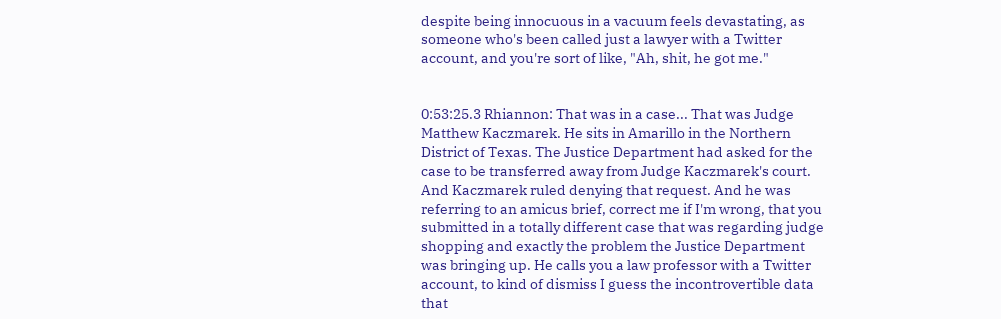despite being innocuous in a vacuum feels devastating, as someone who's been called just a lawyer with a Twitter account, and you're sort of like, "Ah, shit, he got me."


0:53:25.3 Rhiannon: That was in a case... That was Judge Matthew Kaczmarek. He sits in Amarillo in the Northern District of Texas. The Justice Department had asked for the case to be transferred away from Judge Kaczmarek's court. And Kaczmarek ruled denying that request. And he was referring to an amicus brief, correct me if I'm wrong, that you submitted in a totally different case that was regarding judge shopping and exactly the problem the Justice Department was bringing up. He calls you a law professor with a Twitter account, to kind of dismiss I guess the incontrovertible data that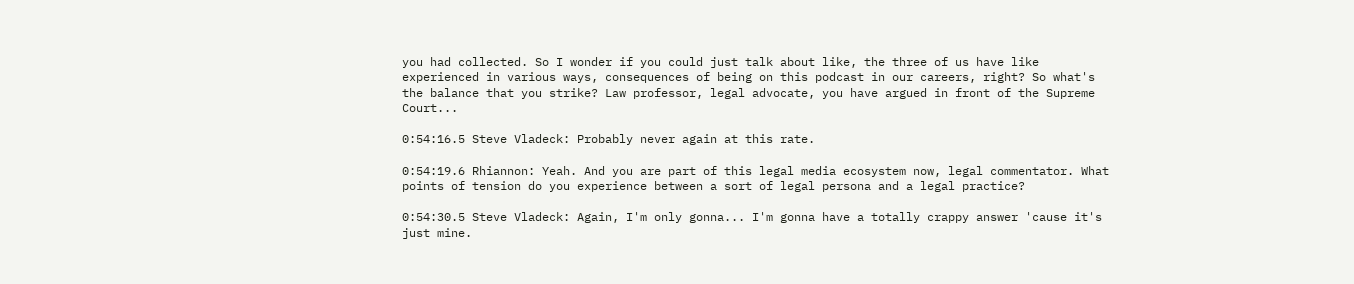you had collected. So I wonder if you could just talk about like, the three of us have like experienced in various ways, consequences of being on this podcast in our careers, right? So what's the balance that you strike? Law professor, legal advocate, you have argued in front of the Supreme Court...

0:54:16.5 Steve Vladeck: Probably never again at this rate.

0:54:19.6 Rhiannon: Yeah. And you are part of this legal media ecosystem now, legal commentator. What points of tension do you experience between a sort of legal persona and a legal practice?

0:54:30.5 Steve Vladeck: Again, I'm only gonna... I'm gonna have a totally crappy answer 'cause it's just mine.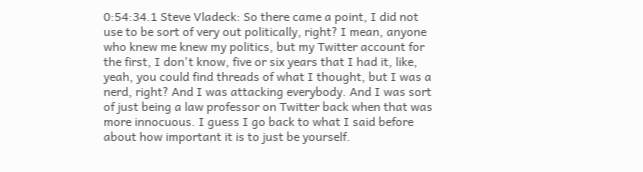0:54:34.1 Steve Vladeck: So there came a point, I did not use to be sort of very out politically, right? I mean, anyone who knew me knew my politics, but my Twitter account for the first, I don't know, five or six years that I had it, like, yeah, you could find threads of what I thought, but I was a nerd, right? And I was attacking everybody. And I was sort of just being a law professor on Twitter back when that was more innocuous. I guess I go back to what I said before about how important it is to just be yourself.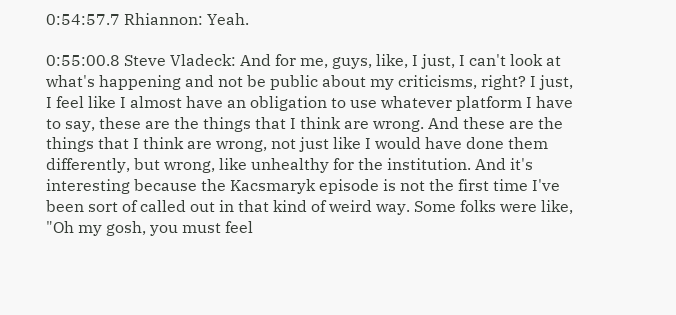0:54:57.7 Rhiannon: Yeah.

0:55:00.8 Steve Vladeck: And for me, guys, like, I just, I can't look at what's happening and not be public about my criticisms, right? I just, I feel like I almost have an obligation to use whatever platform I have to say, these are the things that I think are wrong. And these are the things that I think are wrong, not just like I would have done them differently, but wrong, like unhealthy for the institution. And it's interesting because the Kacsmaryk episode is not the first time I've been sort of called out in that kind of weird way. Some folks were like, "Oh my gosh, you must feel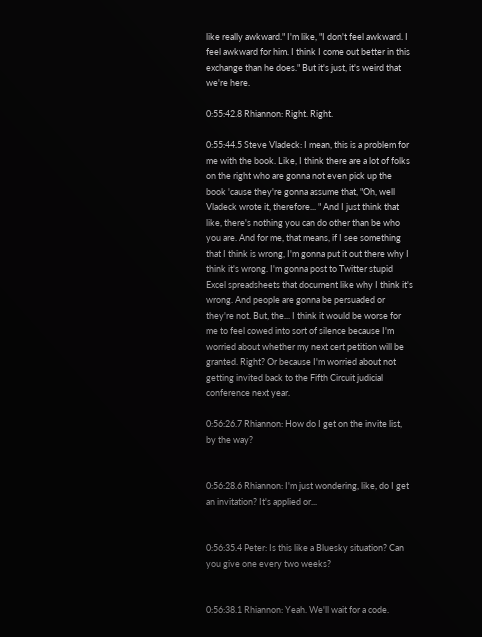like really awkward." I'm like, "I don't feel awkward. I feel awkward for him. I think I come out better in this exchange than he does." But it's just, it's weird that we're here.

0:55:42.8 Rhiannon: Right. Right.

0:55:44.5 Steve Vladeck: I mean, this is a problem for me with the book. Like, I think there are a lot of folks on the right who are gonna not even pick up the book 'cause they're gonna assume that, "Oh, well Vladeck wrote it, therefore... " And I just think that like, there's nothing you can do other than be who you are. And for me, that means, if I see something that I think is wrong, I'm gonna put it out there why I think it's wrong. I'm gonna post to Twitter stupid Excel spreadsheets that document like why I think it's wrong. And people are gonna be persuaded or they're not. But, the... I think it would be worse for me to feel cowed into sort of silence because I'm worried about whether my next cert petition will be granted. Right? Or because I'm worried about not getting invited back to the Fifth Circuit judicial conference next year.

0:56:26.7 Rhiannon: How do I get on the invite list, by the way?


0:56:28.6 Rhiannon: I'm just wondering, like, do I get an invitation? It's applied or...


0:56:35.4 Peter: Is this like a Bluesky situation? Can you give one every two weeks?


0:56:38.1 Rhiannon: Yeah. We'll wait for a code.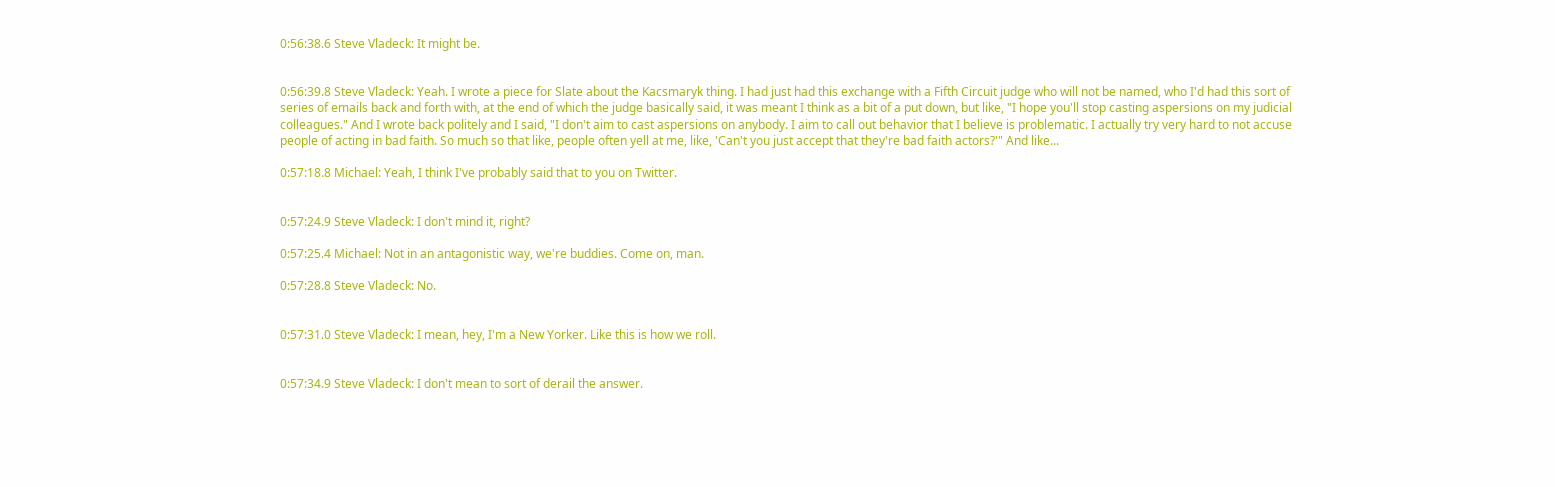0:56:38.6 Steve Vladeck: It might be.


0:56:39.8 Steve Vladeck: Yeah. I wrote a piece for Slate about the Kacsmaryk thing. I had just had this exchange with a Fifth Circuit judge who will not be named, who I'd had this sort of series of emails back and forth with, at the end of which the judge basically said, it was meant I think as a bit of a put down, but like, "I hope you'll stop casting aspersions on my judicial colleagues." And I wrote back politely and I said, "I don't aim to cast aspersions on anybody. I aim to call out behavior that I believe is problematic. I actually try very hard to not accuse people of acting in bad faith. So much so that like, people often yell at me, like, 'Can't you just accept that they're bad faith actors?'" And like...

0:57:18.8 Michael: Yeah, I think I've probably said that to you on Twitter.


0:57:24.9 Steve Vladeck: I don't mind it, right?

0:57:25.4 Michael: Not in an antagonistic way, we're buddies. Come on, man.

0:57:28.8 Steve Vladeck: No.


0:57:31.0 Steve Vladeck: I mean, hey, I'm a New Yorker. Like this is how we roll.


0:57:34.9 Steve Vladeck: I don't mean to sort of derail the answer.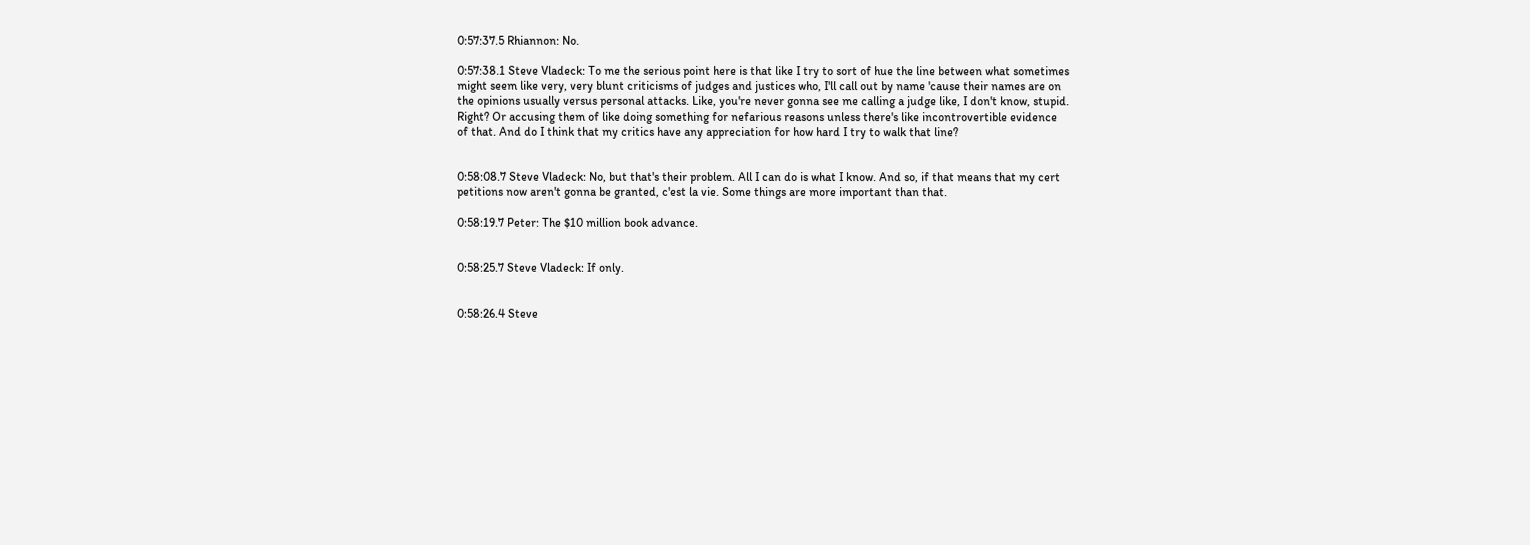0:57:37.5 Rhiannon: No.

0:57:38.1 Steve Vladeck: To me the serious point here is that like I try to sort of hue the line between what sometimes might seem like very, very blunt criticisms of judges and justices who, I'll call out by name 'cause their names are on the opinions usually versus personal attacks. Like, you're never gonna see me calling a judge like, I don't know, stupid. Right? Or accusing them of like doing something for nefarious reasons unless there's like incontrovertible evidence of that. And do I think that my critics have any appreciation for how hard I try to walk that line?


0:58:08.7 Steve Vladeck: No, but that's their problem. All I can do is what I know. And so, if that means that my cert petitions now aren't gonna be granted, c'est la vie. Some things are more important than that.

0:58:19.7 Peter: The $10 million book advance.


0:58:25.7 Steve Vladeck: If only.


0:58:26.4 Steve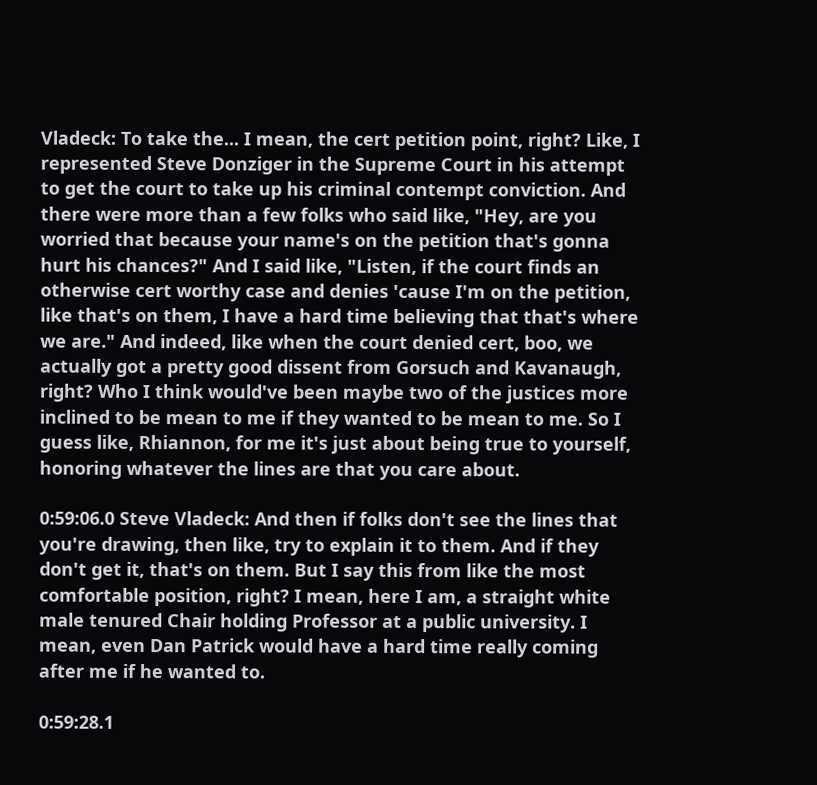Vladeck: To take the... I mean, the cert petition point, right? Like, I represented Steve Donziger in the Supreme Court in his attempt to get the court to take up his criminal contempt conviction. And there were more than a few folks who said like, "Hey, are you worried that because your name's on the petition that's gonna hurt his chances?" And I said like, "Listen, if the court finds an otherwise cert worthy case and denies 'cause I'm on the petition, like that's on them, I have a hard time believing that that's where we are." And indeed, like when the court denied cert, boo, we actually got a pretty good dissent from Gorsuch and Kavanaugh, right? Who I think would've been maybe two of the justices more inclined to be mean to me if they wanted to be mean to me. So I guess like, Rhiannon, for me it's just about being true to yourself, honoring whatever the lines are that you care about.

0:59:06.0 Steve Vladeck: And then if folks don't see the lines that you're drawing, then like, try to explain it to them. And if they don't get it, that's on them. But I say this from like the most comfortable position, right? I mean, here I am, a straight white male tenured Chair holding Professor at a public university. I mean, even Dan Patrick would have a hard time really coming after me if he wanted to.

0:59:28.1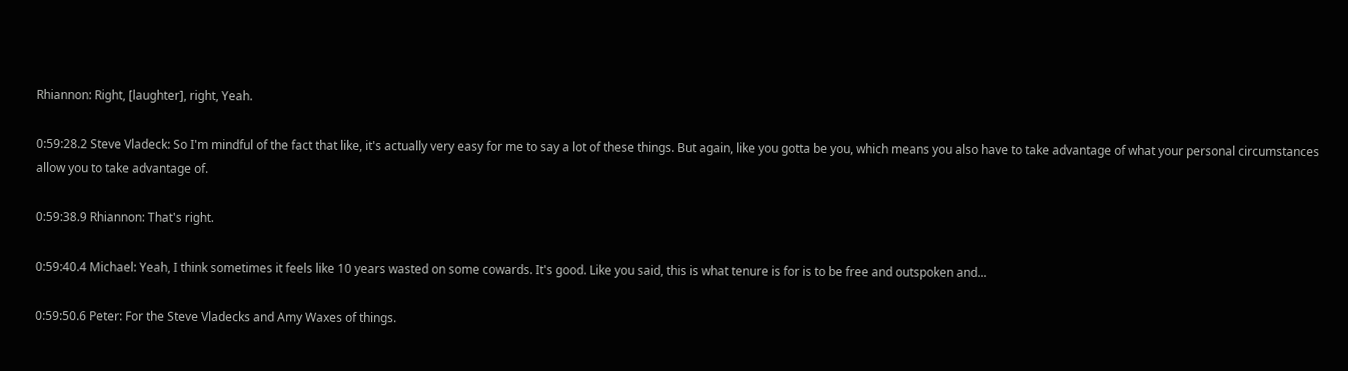Rhiannon: Right, [laughter], right, Yeah.

0:59:28.2 Steve Vladeck: So I'm mindful of the fact that like, it's actually very easy for me to say a lot of these things. But again, like you gotta be you, which means you also have to take advantage of what your personal circumstances allow you to take advantage of.

0:59:38.9 Rhiannon: That's right.

0:59:40.4 Michael: Yeah, I think sometimes it feels like 10 years wasted on some cowards. It's good. Like you said, this is what tenure is for is to be free and outspoken and...

0:59:50.6 Peter: For the Steve Vladecks and Amy Waxes of things.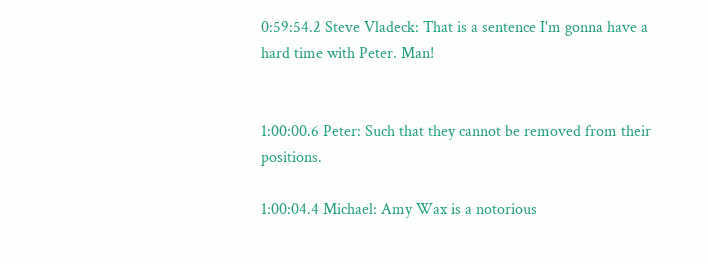0:59:54.2 Steve Vladeck: That is a sentence I'm gonna have a hard time with Peter. Man!


1:00:00.6 Peter: Such that they cannot be removed from their positions.

1:00:04.4 Michael: Amy Wax is a notorious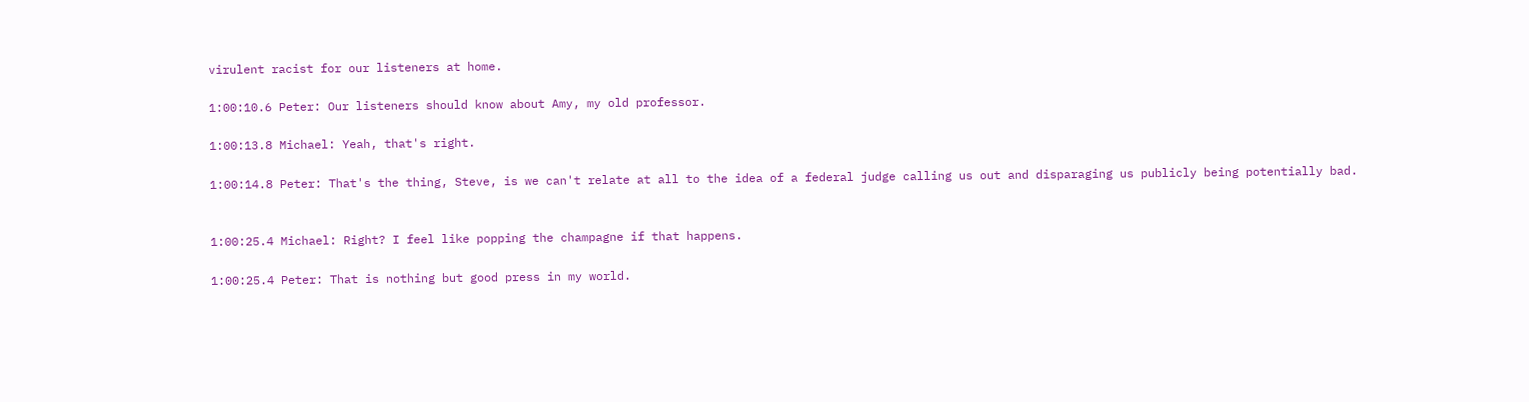virulent racist for our listeners at home.

1:00:10.6 Peter: Our listeners should know about Amy, my old professor.

1:00:13.8 Michael: Yeah, that's right.

1:00:14.8 Peter: That's the thing, Steve, is we can't relate at all to the idea of a federal judge calling us out and disparaging us publicly being potentially bad.


1:00:25.4 Michael: Right? I feel like popping the champagne if that happens.

1:00:25.4 Peter: That is nothing but good press in my world.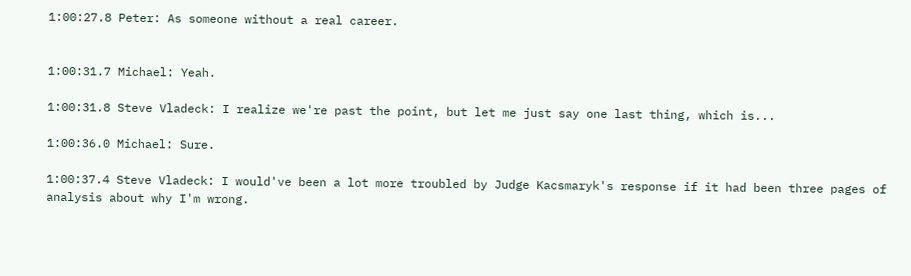1:00:27.8 Peter: As someone without a real career.


1:00:31.7 Michael: Yeah.

1:00:31.8 Steve Vladeck: I realize we're past the point, but let me just say one last thing, which is...

1:00:36.0 Michael: Sure.

1:00:37.4 Steve Vladeck: I would've been a lot more troubled by Judge Kacsmaryk's response if it had been three pages of analysis about why I'm wrong.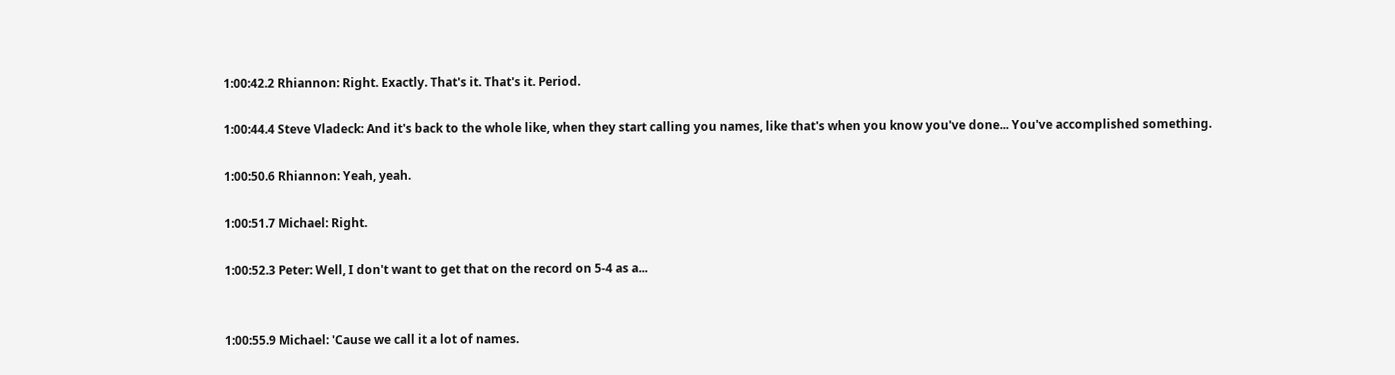1:00:42.2 Rhiannon: Right. Exactly. That's it. That's it. Period.

1:00:44.4 Steve Vladeck: And it's back to the whole like, when they start calling you names, like that's when you know you've done... You've accomplished something.

1:00:50.6 Rhiannon: Yeah, yeah.

1:00:51.7 Michael: Right.

1:00:52.3 Peter: Well, I don't want to get that on the record on 5-4 as a...


1:00:55.9 Michael: 'Cause we call it a lot of names.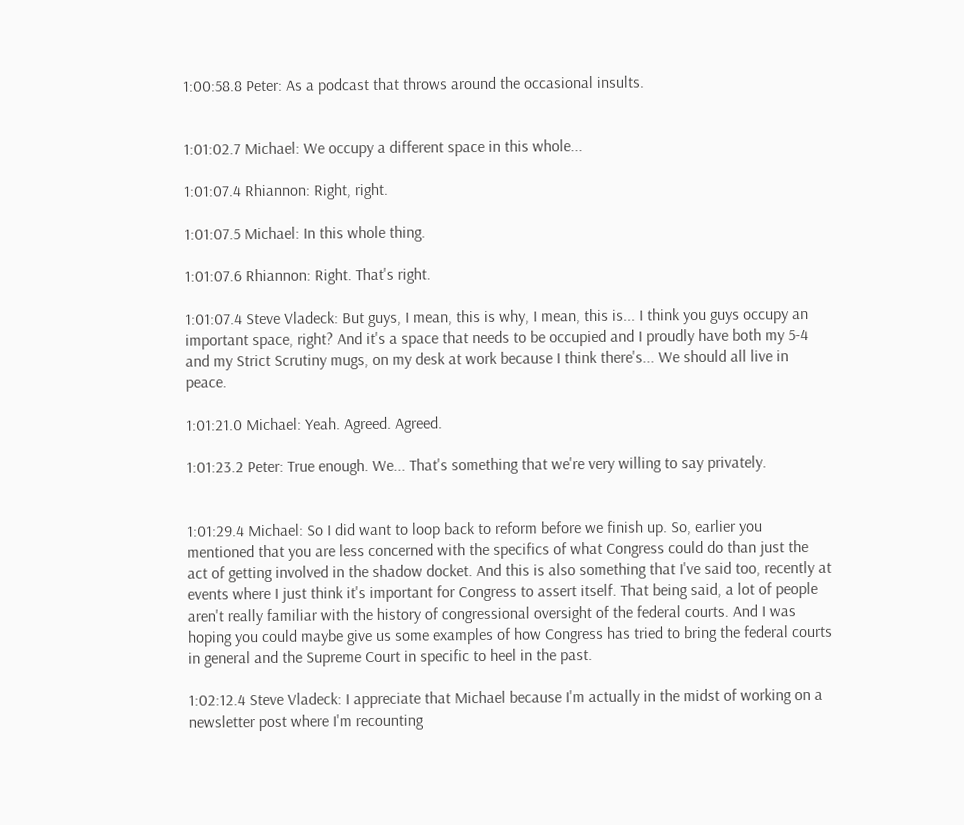1:00:58.8 Peter: As a podcast that throws around the occasional insults.


1:01:02.7 Michael: We occupy a different space in this whole...

1:01:07.4 Rhiannon: Right, right.

1:01:07.5 Michael: In this whole thing.

1:01:07.6 Rhiannon: Right. That's right.

1:01:07.4 Steve Vladeck: But guys, I mean, this is why, I mean, this is... I think you guys occupy an important space, right? And it's a space that needs to be occupied and I proudly have both my 5-4 and my Strict Scrutiny mugs, on my desk at work because I think there's... We should all live in peace.

1:01:21.0 Michael: Yeah. Agreed. Agreed.

1:01:23.2 Peter: True enough. We... That's something that we're very willing to say privately.


1:01:29.4 Michael: So I did want to loop back to reform before we finish up. So, earlier you mentioned that you are less concerned with the specifics of what Congress could do than just the act of getting involved in the shadow docket. And this is also something that I've said too, recently at events where I just think it's important for Congress to assert itself. That being said, a lot of people aren't really familiar with the history of congressional oversight of the federal courts. And I was hoping you could maybe give us some examples of how Congress has tried to bring the federal courts in general and the Supreme Court in specific to heel in the past.

1:02:12.4 Steve Vladeck: I appreciate that Michael because I'm actually in the midst of working on a newsletter post where I'm recounting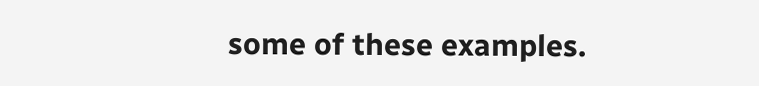some of these examples.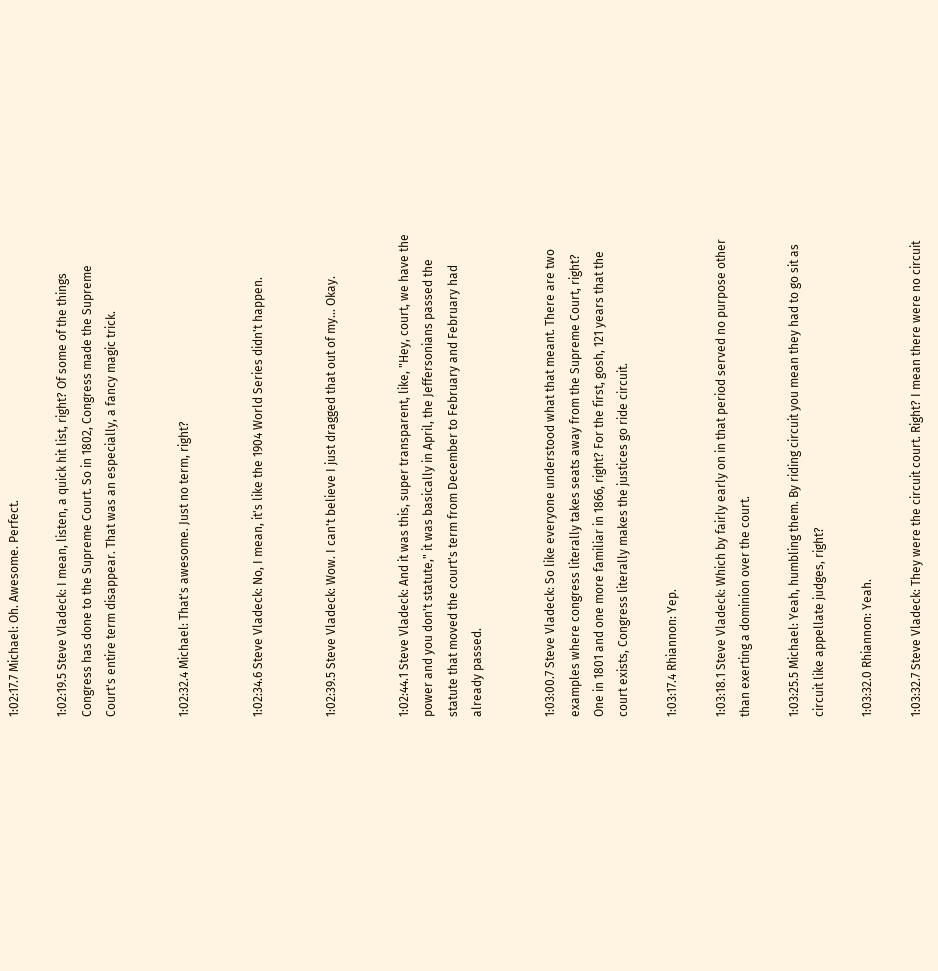1:02:17.7 Michael: Oh. Awesome. Perfect.

1:02:19.5 Steve Vladeck: I mean, listen, a quick hit list, right? Of some of the things Congress has done to the Supreme Court. So in 1802, Congress made the Supreme Court's entire term disappear. That was an especially, a fancy magic trick.


1:02:32.4 Michael: That's awesome. Just no term, right?


1:02:34.6 Steve Vladeck: No, I mean, it's like the 1904 World Series didn't happen.


1:02:39.5 Steve Vladeck: Wow. I can't believe I just dragged that out of my... Okay.


1:02:44.1 Steve Vladeck: And it was this, super transparent, like, "Hey, court, we have the power and you don't statute," it was basically in April, the Jeffersonians passed the statute that moved the court's term from December to February and February had already passed.


1:03:00.7 Steve Vladeck: So like everyone understood what that meant. There are two examples where congress literally takes seats away from the Supreme Court, right? One in 1801 and one more familiar in 1866, right? For the first, gosh, 121 years that the court exists, Congress literally makes the justices go ride circuit.

1:03:17.4 Rhiannon: Yep.

1:03:18.1 Steve Vladeck: Which by fairly early on in that period served no purpose other than exerting a dominion over the court.

1:03:25.5 Michael: Yeah, humbling them. By riding circuit you mean they had to go sit as circuit like appellate judges, right?

1:03:32.0 Rhiannon: Yeah.

1:03:32.7 Steve Vladeck: They were the circuit court. Right? I mean there were no circuit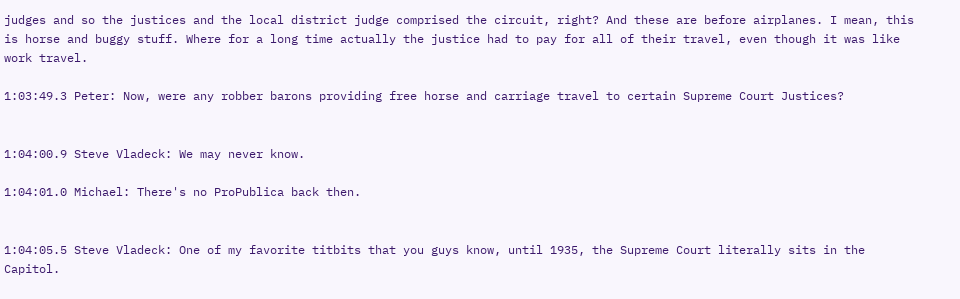judges and so the justices and the local district judge comprised the circuit, right? And these are before airplanes. I mean, this is horse and buggy stuff. Where for a long time actually the justice had to pay for all of their travel, even though it was like work travel.

1:03:49.3 Peter: Now, were any robber barons providing free horse and carriage travel to certain Supreme Court Justices?


1:04:00.9 Steve Vladeck: We may never know.

1:04:01.0 Michael: There's no ProPublica back then.


1:04:05.5 Steve Vladeck: One of my favorite titbits that you guys know, until 1935, the Supreme Court literally sits in the Capitol.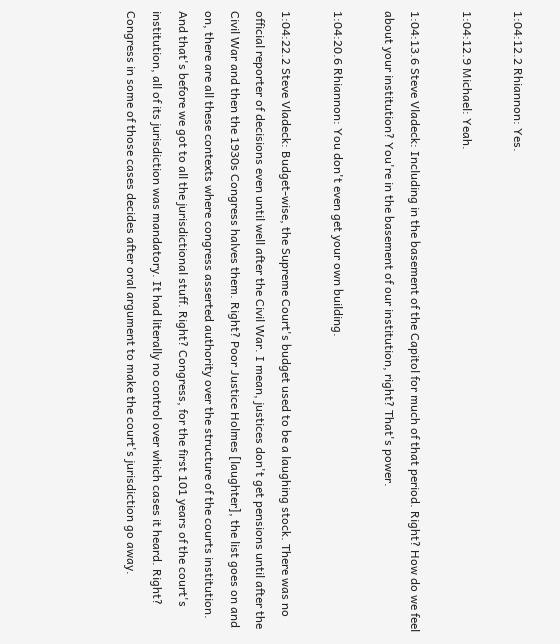1:04:12.2 Rhiannon: Yes.

1:04:12.9 Michael: Yeah.

1:04:13.6 Steve Vladeck: Including in the basement of the Capitol for much of that period. Right? How do we feel about your institution? You're in the basement of our institution, right? That's power.

1:04:20.6 Rhiannon: You don't even get your own building.

1:04:22.2 Steve Vladeck: Budget-wise, the Supreme Court's budget used to be a laughing stock. There was no official reporter of decisions even until well after the Civil War. I mean, justices don't get pensions until after the Civil War and then the 1930s Congress halves them. Right? Poor Justice Holmes [laughter], the list goes on and on, there are all these contexts where congress asserted authority over the structure of the courts institution. And that's before we got to all the jurisdictional stuff. Right? Congress, for the first 101 years of the court's institution, all of its jurisdiction was mandatory. It had literally no control over which cases it heard. Right? Congress in some of those cases decides after oral argument to make the court's jurisdiction go away.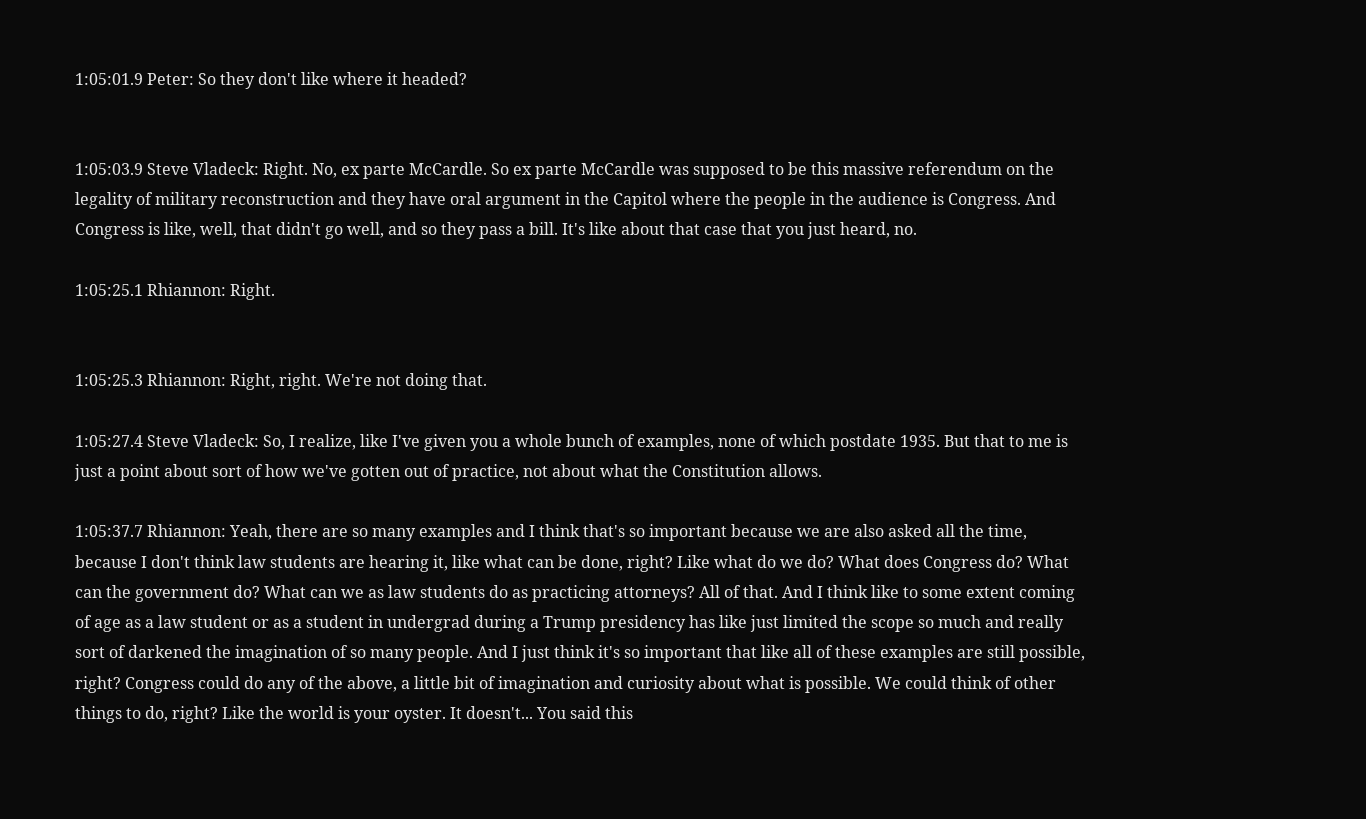1:05:01.9 Peter: So they don't like where it headed?


1:05:03.9 Steve Vladeck: Right. No, ex parte McCardle. So ex parte McCardle was supposed to be this massive referendum on the legality of military reconstruction and they have oral argument in the Capitol where the people in the audience is Congress. And Congress is like, well, that didn't go well, and so they pass a bill. It's like about that case that you just heard, no.

1:05:25.1 Rhiannon: Right.


1:05:25.3 Rhiannon: Right, right. We're not doing that.

1:05:27.4 Steve Vladeck: So, I realize, like I've given you a whole bunch of examples, none of which postdate 1935. But that to me is just a point about sort of how we've gotten out of practice, not about what the Constitution allows.

1:05:37.7 Rhiannon: Yeah, there are so many examples and I think that's so important because we are also asked all the time, because I don't think law students are hearing it, like what can be done, right? Like what do we do? What does Congress do? What can the government do? What can we as law students do as practicing attorneys? All of that. And I think like to some extent coming of age as a law student or as a student in undergrad during a Trump presidency has like just limited the scope so much and really sort of darkened the imagination of so many people. And I just think it's so important that like all of these examples are still possible, right? Congress could do any of the above, a little bit of imagination and curiosity about what is possible. We could think of other things to do, right? Like the world is your oyster. It doesn't... You said this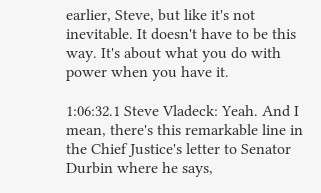earlier, Steve, but like it's not inevitable. It doesn't have to be this way. It's about what you do with power when you have it.

1:06:32.1 Steve Vladeck: Yeah. And I mean, there's this remarkable line in the Chief Justice's letter to Senator Durbin where he says,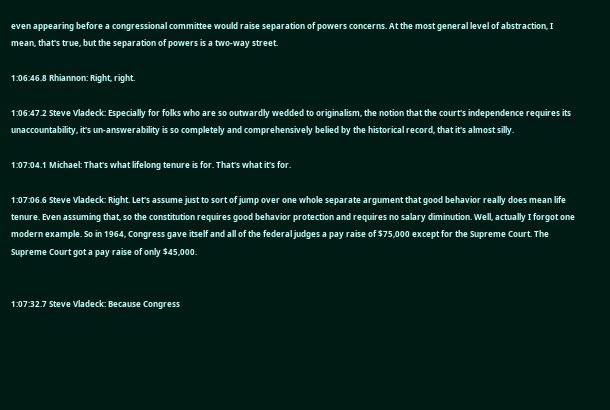even appearing before a congressional committee would raise separation of powers concerns. At the most general level of abstraction, I mean, that's true, but the separation of powers is a two-way street.

1:06:46.8 Rhiannon: Right, right.

1:06:47.2 Steve Vladeck: Especially for folks who are so outwardly wedded to originalism, the notion that the court's independence requires its unaccountability, it's un-answerability is so completely and comprehensively belied by the historical record, that it's almost silly.

1:07:04.1 Michael: That's what lifelong tenure is for. That's what it's for.

1:07:06.6 Steve Vladeck: Right. Let's assume just to sort of jump over one whole separate argument that good behavior really does mean life tenure. Even assuming that, so the constitution requires good behavior protection and requires no salary diminution. Well, actually I forgot one modern example. So in 1964, Congress gave itself and all of the federal judges a pay raise of $75,000 except for the Supreme Court. The Supreme Court got a pay raise of only $45,000.


1:07:32.7 Steve Vladeck: Because Congress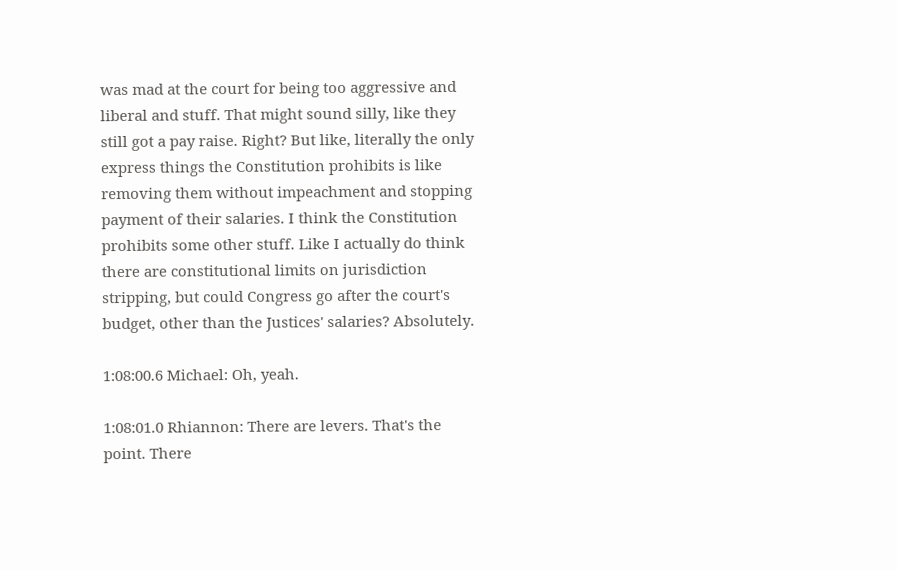was mad at the court for being too aggressive and liberal and stuff. That might sound silly, like they still got a pay raise. Right? But like, literally the only express things the Constitution prohibits is like removing them without impeachment and stopping payment of their salaries. I think the Constitution prohibits some other stuff. Like I actually do think there are constitutional limits on jurisdiction stripping, but could Congress go after the court's budget, other than the Justices' salaries? Absolutely.

1:08:00.6 Michael: Oh, yeah.

1:08:01.0 Rhiannon: There are levers. That's the point. There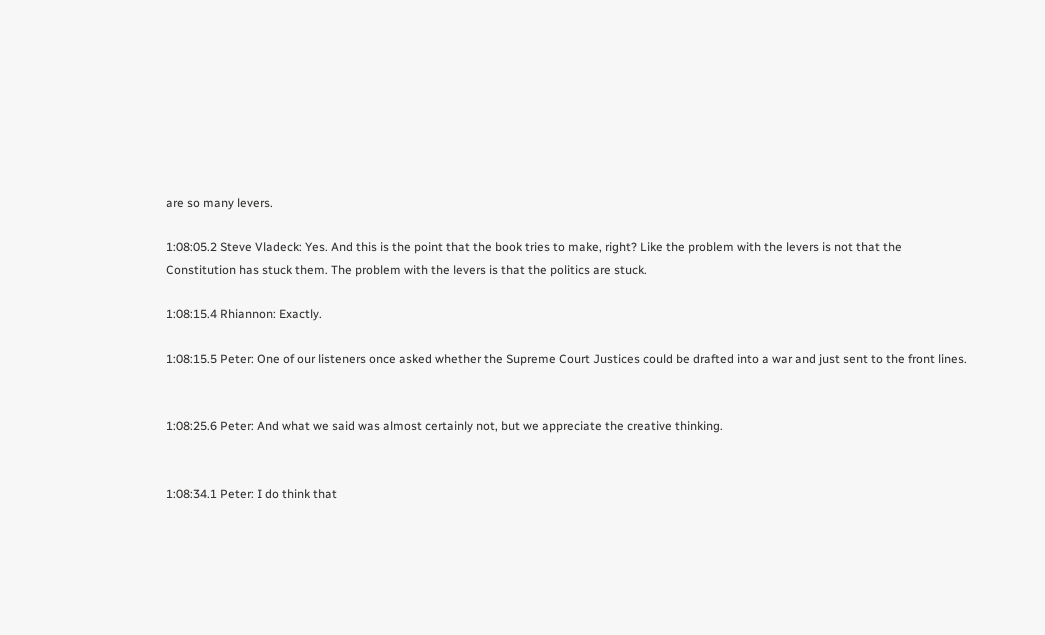are so many levers.

1:08:05.2 Steve Vladeck: Yes. And this is the point that the book tries to make, right? Like the problem with the levers is not that the Constitution has stuck them. The problem with the levers is that the politics are stuck.

1:08:15.4 Rhiannon: Exactly.

1:08:15.5 Peter: One of our listeners once asked whether the Supreme Court Justices could be drafted into a war and just sent to the front lines.


1:08:25.6 Peter: And what we said was almost certainly not, but we appreciate the creative thinking.


1:08:34.1 Peter: I do think that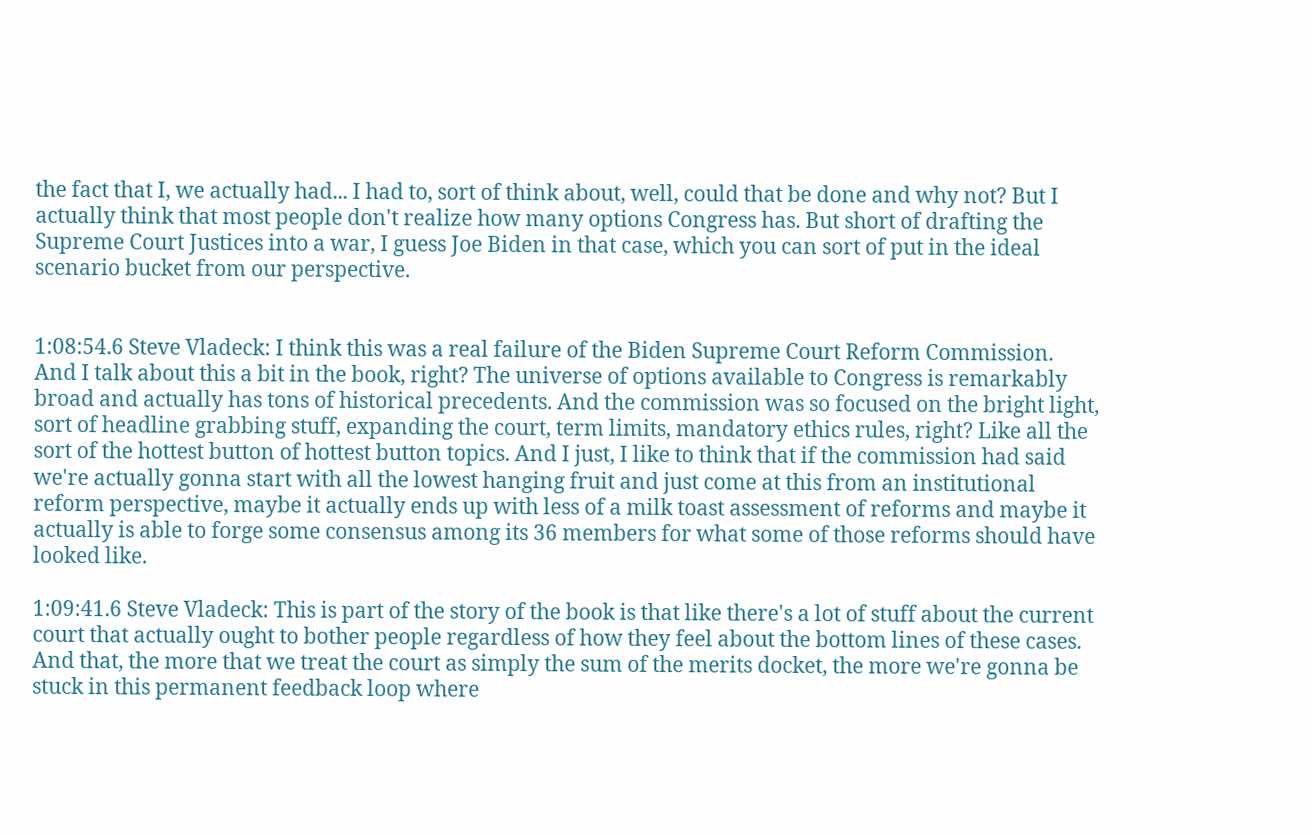the fact that I, we actually had... I had to, sort of think about, well, could that be done and why not? But I actually think that most people don't realize how many options Congress has. But short of drafting the Supreme Court Justices into a war, I guess Joe Biden in that case, which you can sort of put in the ideal scenario bucket from our perspective.


1:08:54.6 Steve Vladeck: I think this was a real failure of the Biden Supreme Court Reform Commission. And I talk about this a bit in the book, right? The universe of options available to Congress is remarkably broad and actually has tons of historical precedents. And the commission was so focused on the bright light, sort of headline grabbing stuff, expanding the court, term limits, mandatory ethics rules, right? Like all the sort of the hottest button of hottest button topics. And I just, I like to think that if the commission had said we're actually gonna start with all the lowest hanging fruit and just come at this from an institutional reform perspective, maybe it actually ends up with less of a milk toast assessment of reforms and maybe it actually is able to forge some consensus among its 36 members for what some of those reforms should have looked like.

1:09:41.6 Steve Vladeck: This is part of the story of the book is that like there's a lot of stuff about the current court that actually ought to bother people regardless of how they feel about the bottom lines of these cases. And that, the more that we treat the court as simply the sum of the merits docket, the more we're gonna be stuck in this permanent feedback loop where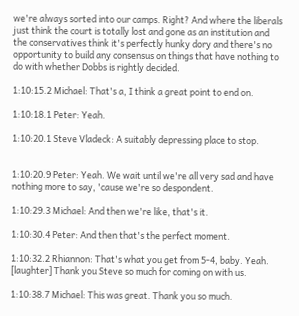we're always sorted into our camps. Right? And where the liberals just think the court is totally lost and gone as an institution and the conservatives think it's perfectly hunky dory and there's no opportunity to build any consensus on things that have nothing to do with whether Dobbs is rightly decided.

1:10:15.2 Michael: That's a, I think a great point to end on.

1:10:18.1 Peter: Yeah.

1:10:20.1 Steve Vladeck: A suitably depressing place to stop.


1:10:20.9 Peter: Yeah. We wait until we're all very sad and have nothing more to say, 'cause we're so despondent.

1:10:29.3 Michael: And then we're like, that's it.

1:10:30.4 Peter: And then that's the perfect moment.

1:10:32.2 Rhiannon: That's what you get from 5-4, baby. Yeah. [laughter] Thank you Steve so much for coming on with us.

1:10:38.7 Michael: This was great. Thank you so much.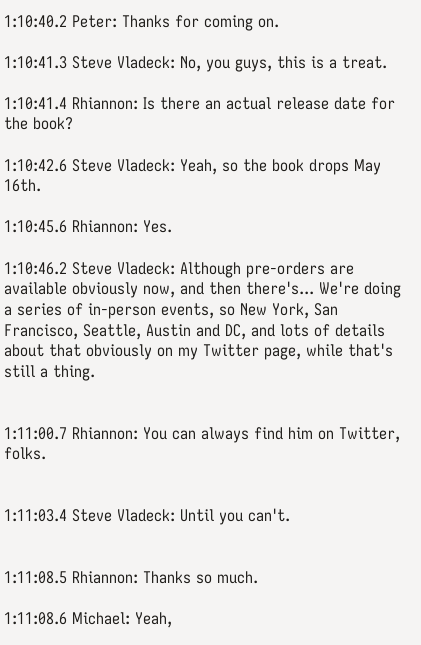1:10:40.2 Peter: Thanks for coming on.

1:10:41.3 Steve Vladeck: No, you guys, this is a treat.

1:10:41.4 Rhiannon: Is there an actual release date for the book?

1:10:42.6 Steve Vladeck: Yeah, so the book drops May 16th.

1:10:45.6 Rhiannon: Yes.

1:10:46.2 Steve Vladeck: Although pre-orders are available obviously now, and then there's... We're doing a series of in-person events, so New York, San Francisco, Seattle, Austin and DC, and lots of details about that obviously on my Twitter page, while that's still a thing.


1:11:00.7 Rhiannon: You can always find him on Twitter, folks.


1:11:03.4 Steve Vladeck: Until you can't.


1:11:08.5 Rhiannon: Thanks so much.

1:11:08.6 Michael: Yeah,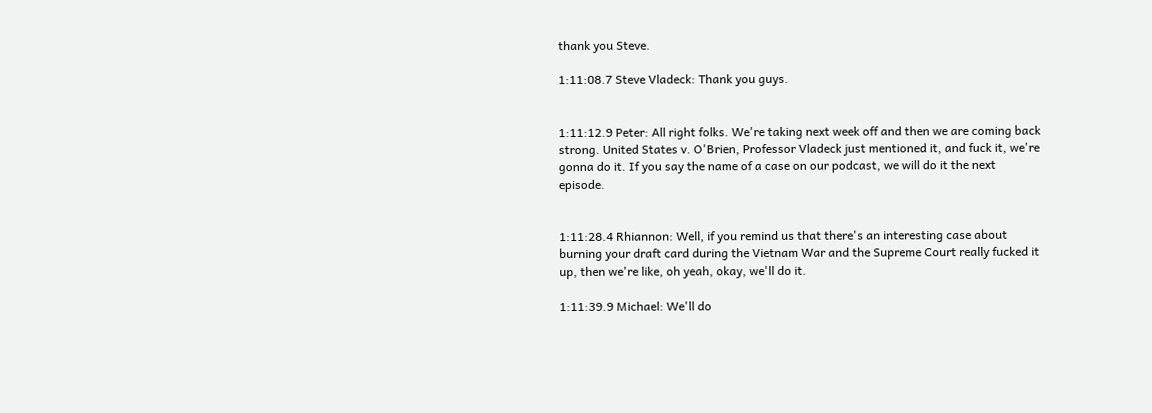thank you Steve.

1:11:08.7 Steve Vladeck: Thank you guys.


1:11:12.9 Peter: All right folks. We're taking next week off and then we are coming back strong. United States v. O'Brien, Professor Vladeck just mentioned it, and fuck it, we're gonna do it. If you say the name of a case on our podcast, we will do it the next episode.


1:11:28.4 Rhiannon: Well, if you remind us that there's an interesting case about burning your draft card during the Vietnam War and the Supreme Court really fucked it up, then we're like, oh yeah, okay, we'll do it.

1:11:39.9 Michael: We'll do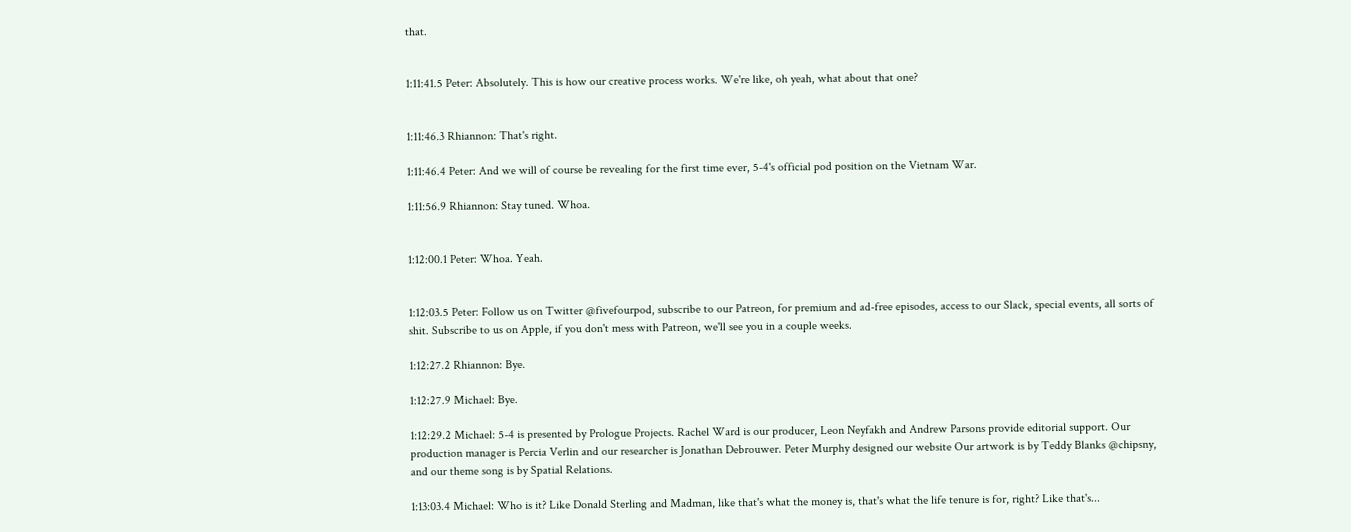that.


1:11:41.5 Peter: Absolutely. This is how our creative process works. We're like, oh yeah, what about that one?


1:11:46.3 Rhiannon: That's right.

1:11:46.4 Peter: And we will of course be revealing for the first time ever, 5-4's official pod position on the Vietnam War.

1:11:56.9 Rhiannon: Stay tuned. Whoa.


1:12:00.1 Peter: Whoa. Yeah.


1:12:03.5 Peter: Follow us on Twitter @fivefourpod, subscribe to our Patreon, for premium and ad-free episodes, access to our Slack, special events, all sorts of shit. Subscribe to us on Apple, if you don't mess with Patreon, we'll see you in a couple weeks.

1:12:27.2 Rhiannon: Bye.

1:12:27.9 Michael: Bye.

1:12:29.2 Michael: 5-4 is presented by Prologue Projects. Rachel Ward is our producer, Leon Neyfakh and Andrew Parsons provide editorial support. Our production manager is Percia Verlin and our researcher is Jonathan Debrouwer. Peter Murphy designed our website Our artwork is by Teddy Blanks @chipsny, and our theme song is by Spatial Relations.

1:13:03.4 Michael: Who is it? Like Donald Sterling and Madman, like that's what the money is, that's what the life tenure is for, right? Like that's...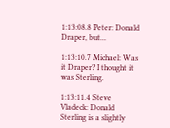1:13:08.8 Peter: Donald Draper, but...

1:13:10.7 Michael: Was it Draper? I thought it was Sterling.

1:13:11.4 Steve Vladeck: Donald Sterling is a slightly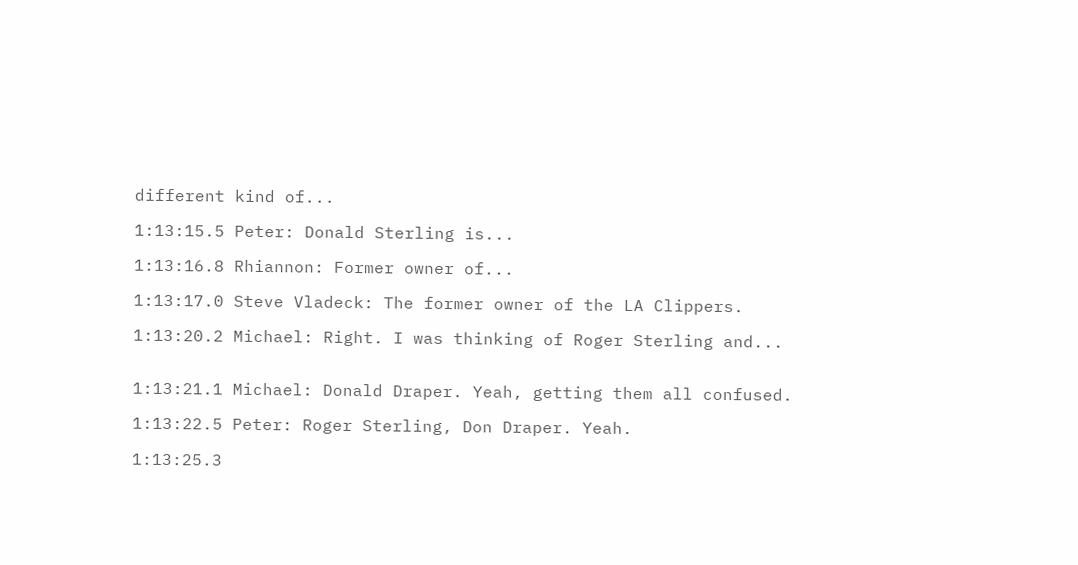different kind of...

1:13:15.5 Peter: Donald Sterling is...

1:13:16.8 Rhiannon: Former owner of...

1:13:17.0 Steve Vladeck: The former owner of the LA Clippers.

1:13:20.2 Michael: Right. I was thinking of Roger Sterling and...


1:13:21.1 Michael: Donald Draper. Yeah, getting them all confused.

1:13:22.5 Peter: Roger Sterling, Don Draper. Yeah.

1:13:25.3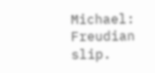Michael: Freudian slip.